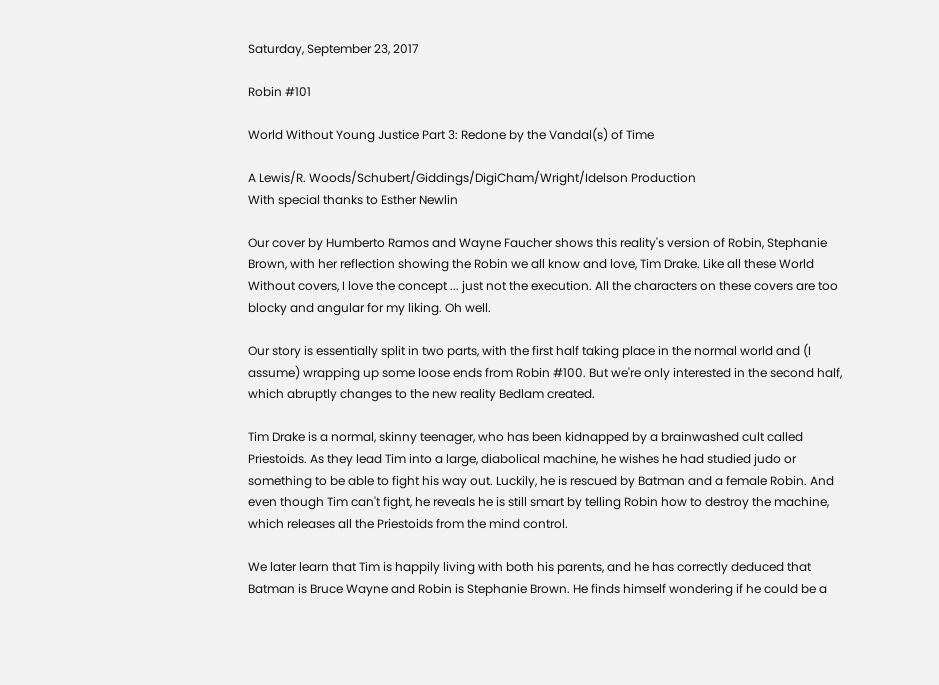Saturday, September 23, 2017

Robin #101

World Without Young Justice Part 3: Redone by the Vandal(s) of Time

A Lewis/R. Woods/Schubert/Giddings/DigiCham/Wright/Idelson Production
With special thanks to Esther Newlin

Our cover by Humberto Ramos and Wayne Faucher shows this reality's version of Robin, Stephanie Brown, with her reflection showing the Robin we all know and love, Tim Drake. Like all these World Without covers, I love the concept ... just not the execution. All the characters on these covers are too blocky and angular for my liking. Oh well.

Our story is essentially split in two parts, with the first half taking place in the normal world and (I assume) wrapping up some loose ends from Robin #100. But we're only interested in the second half, which abruptly changes to the new reality Bedlam created.

Tim Drake is a normal, skinny teenager, who has been kidnapped by a brainwashed cult called Priestoids. As they lead Tim into a large, diabolical machine, he wishes he had studied judo or something to be able to fight his way out. Luckily, he is rescued by Batman and a female Robin. And even though Tim can't fight, he reveals he is still smart by telling Robin how to destroy the machine, which releases all the Priestoids from the mind control.

We later learn that Tim is happily living with both his parents, and he has correctly deduced that Batman is Bruce Wayne and Robin is Stephanie Brown. He finds himself wondering if he could be a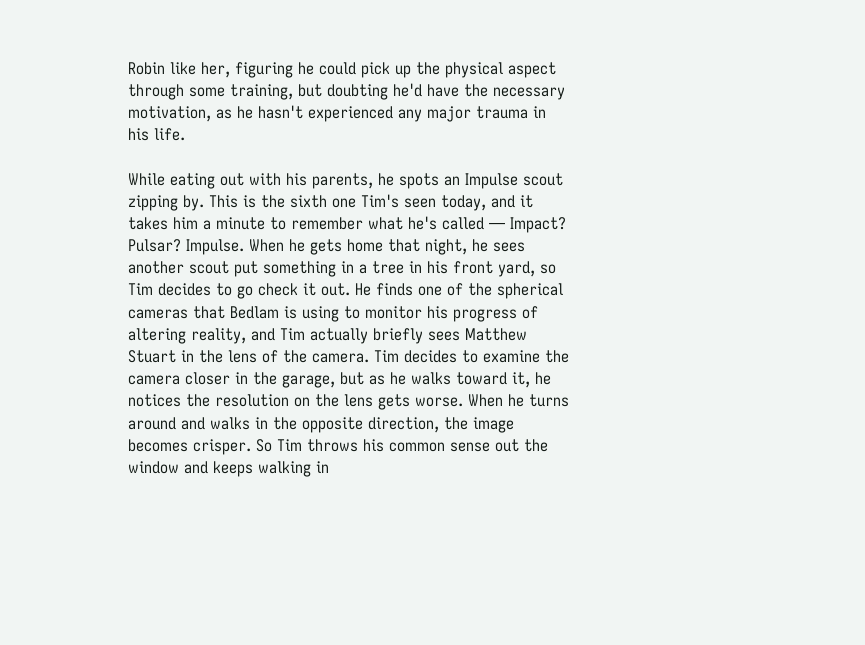Robin like her, figuring he could pick up the physical aspect through some training, but doubting he'd have the necessary motivation, as he hasn't experienced any major trauma in his life.

While eating out with his parents, he spots an Impulse scout zipping by. This is the sixth one Tim's seen today, and it takes him a minute to remember what he's called — Impact? Pulsar? Impulse. When he gets home that night, he sees another scout put something in a tree in his front yard, so Tim decides to go check it out. He finds one of the spherical cameras that Bedlam is using to monitor his progress of altering reality, and Tim actually briefly sees Matthew Stuart in the lens of the camera. Tim decides to examine the camera closer in the garage, but as he walks toward it, he notices the resolution on the lens gets worse. When he turns around and walks in the opposite direction, the image becomes crisper. So Tim throws his common sense out the window and keeps walking in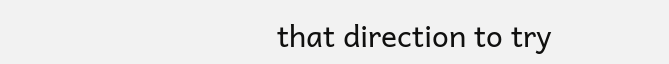that direction to try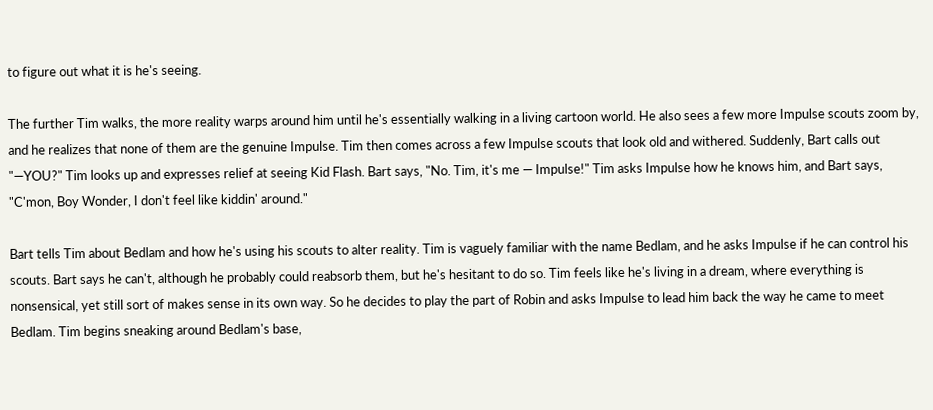to figure out what it is he's seeing.

The further Tim walks, the more reality warps around him until he's essentially walking in a living cartoon world. He also sees a few more Impulse scouts zoom by, and he realizes that none of them are the genuine Impulse. Tim then comes across a few Impulse scouts that look old and withered. Suddenly, Bart calls out "—YOU?" Tim looks up and expresses relief at seeing Kid Flash. Bart says, "No. Tim, it's me — Impulse!" Tim asks Impulse how he knows him, and Bart says, "C'mon, Boy Wonder, I don't feel like kiddin' around."

Bart tells Tim about Bedlam and how he's using his scouts to alter reality. Tim is vaguely familiar with the name Bedlam, and he asks Impulse if he can control his scouts. Bart says he can't, although he probably could reabsorb them, but he's hesitant to do so. Tim feels like he's living in a dream, where everything is nonsensical, yet still sort of makes sense in its own way. So he decides to play the part of Robin and asks Impulse to lead him back the way he came to meet Bedlam. Tim begins sneaking around Bedlam's base,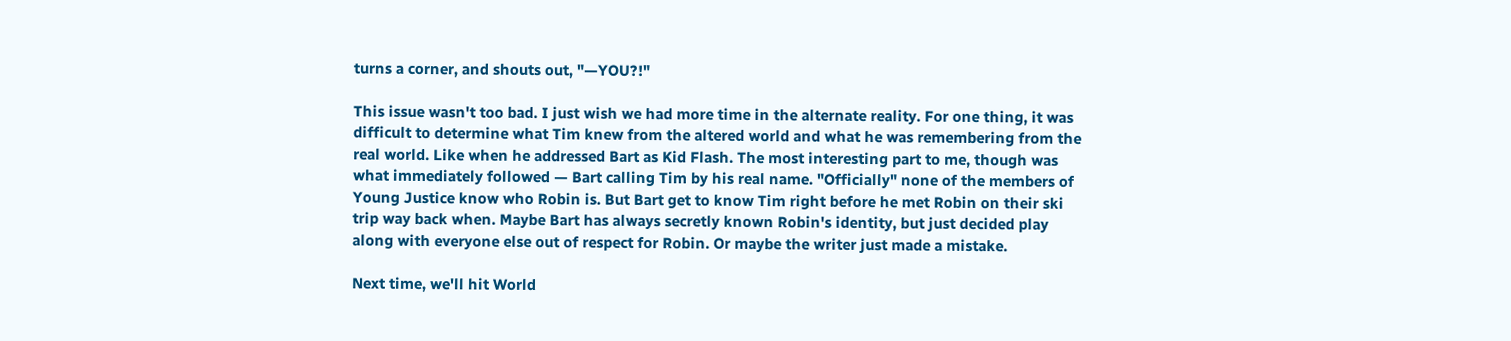turns a corner, and shouts out, "—YOU?!"

This issue wasn't too bad. I just wish we had more time in the alternate reality. For one thing, it was difficult to determine what Tim knew from the altered world and what he was remembering from the real world. Like when he addressed Bart as Kid Flash. The most interesting part to me, though was what immediately followed — Bart calling Tim by his real name. "Officially" none of the members of Young Justice know who Robin is. But Bart get to know Tim right before he met Robin on their ski trip way back when. Maybe Bart has always secretly known Robin's identity, but just decided play along with everyone else out of respect for Robin. Or maybe the writer just made a mistake.

Next time, we'll hit World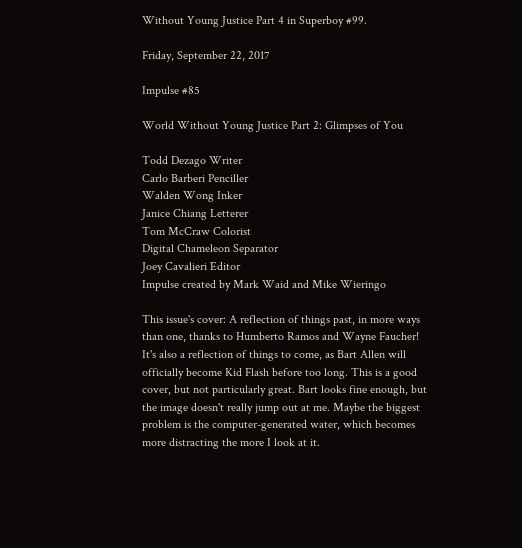Without Young Justice Part 4 in Superboy #99.

Friday, September 22, 2017

Impulse #85

World Without Young Justice Part 2: Glimpses of You

Todd Dezago Writer
Carlo Barberi Penciller
Walden Wong Inker
Janice Chiang Letterer
Tom McCraw Colorist
Digital Chameleon Separator
Joey Cavalieri Editor
Impulse created by Mark Waid and Mike Wieringo

This issue's cover: A reflection of things past, in more ways than one, thanks to Humberto Ramos and Wayne Faucher! It's also a reflection of things to come, as Bart Allen will officially become Kid Flash before too long. This is a good cover, but not particularly great. Bart looks fine enough, but the image doesn't really jump out at me. Maybe the biggest problem is the computer-generated water, which becomes more distracting the more I look at it.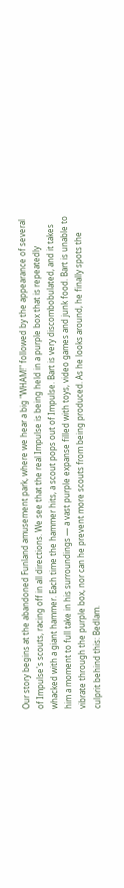Our story begins at the abandoned Funland amusement park, where we hear a big "WHAM!" followed by the appearance of several of Impulse's scouts, racing off in all directions. We see that the real Impulse is being held in a purple box that is repeatedly whacked with a giant hammer. Each time the hammer hits, a scout pops out of Impulse. Bart is very discombobulated, and it takes him a moment to full take in his surroundings — a vast purple expanse filled with toys, video games and junk food. Bart is unable to vibrate through the purple box, nor can he prevent more scouts from being produced. As he looks around, he finally spots the culprit behind this: Bedlam.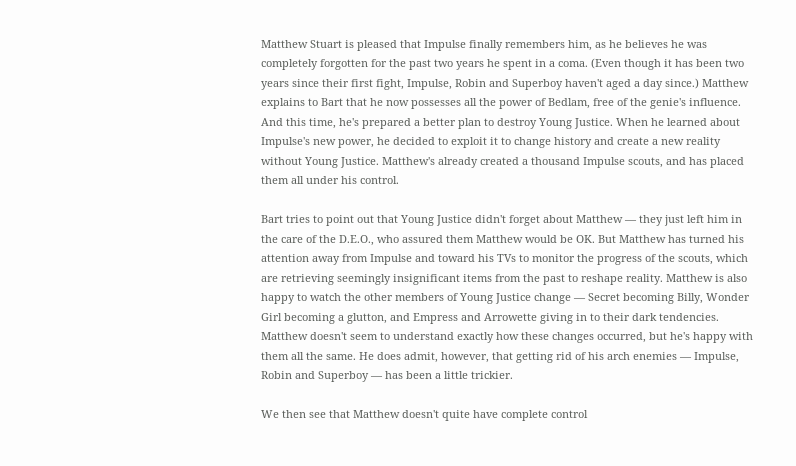Matthew Stuart is pleased that Impulse finally remembers him, as he believes he was completely forgotten for the past two years he spent in a coma. (Even though it has been two years since their first fight, Impulse, Robin and Superboy haven't aged a day since.) Matthew explains to Bart that he now possesses all the power of Bedlam, free of the genie's influence. And this time, he's prepared a better plan to destroy Young Justice. When he learned about Impulse's new power, he decided to exploit it to change history and create a new reality without Young Justice. Matthew's already created a thousand Impulse scouts, and has placed them all under his control.

Bart tries to point out that Young Justice didn't forget about Matthew — they just left him in the care of the D.E.O., who assured them Matthew would be OK. But Matthew has turned his attention away from Impulse and toward his TVs to monitor the progress of the scouts, which are retrieving seemingly insignificant items from the past to reshape reality. Matthew is also happy to watch the other members of Young Justice change — Secret becoming Billy, Wonder Girl becoming a glutton, and Empress and Arrowette giving in to their dark tendencies. Matthew doesn't seem to understand exactly how these changes occurred, but he's happy with them all the same. He does admit, however, that getting rid of his arch enemies — Impulse, Robin and Superboy — has been a little trickier.

We then see that Matthew doesn't quite have complete control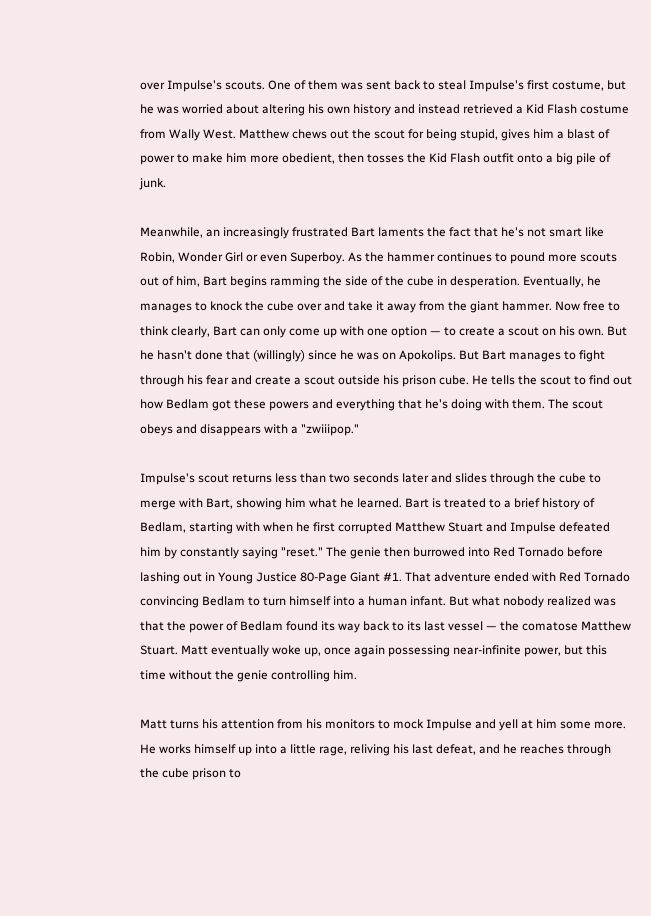over Impulse's scouts. One of them was sent back to steal Impulse's first costume, but he was worried about altering his own history and instead retrieved a Kid Flash costume from Wally West. Matthew chews out the scout for being stupid, gives him a blast of power to make him more obedient, then tosses the Kid Flash outfit onto a big pile of junk.

Meanwhile, an increasingly frustrated Bart laments the fact that he's not smart like Robin, Wonder Girl or even Superboy. As the hammer continues to pound more scouts out of him, Bart begins ramming the side of the cube in desperation. Eventually, he manages to knock the cube over and take it away from the giant hammer. Now free to think clearly, Bart can only come up with one option — to create a scout on his own. But he hasn't done that (willingly) since he was on Apokolips. But Bart manages to fight through his fear and create a scout outside his prison cube. He tells the scout to find out how Bedlam got these powers and everything that he's doing with them. The scout obeys and disappears with a "zwiiipop."

Impulse's scout returns less than two seconds later and slides through the cube to merge with Bart, showing him what he learned. Bart is treated to a brief history of Bedlam, starting with when he first corrupted Matthew Stuart and Impulse defeated him by constantly saying "reset." The genie then burrowed into Red Tornado before lashing out in Young Justice 80-Page Giant #1. That adventure ended with Red Tornado convincing Bedlam to turn himself into a human infant. But what nobody realized was that the power of Bedlam found its way back to its last vessel — the comatose Matthew Stuart. Matt eventually woke up, once again possessing near-infinite power, but this time without the genie controlling him.

Matt turns his attention from his monitors to mock Impulse and yell at him some more. He works himself up into a little rage, reliving his last defeat, and he reaches through the cube prison to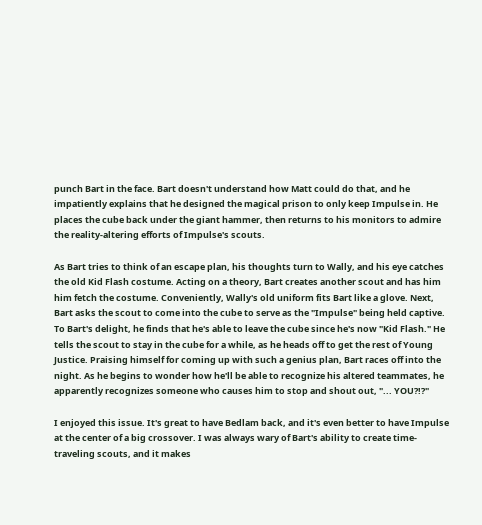punch Bart in the face. Bart doesn't understand how Matt could do that, and he impatiently explains that he designed the magical prison to only keep Impulse in. He places the cube back under the giant hammer, then returns to his monitors to admire the reality-altering efforts of Impulse's scouts.

As Bart tries to think of an escape plan, his thoughts turn to Wally, and his eye catches the old Kid Flash costume. Acting on a theory, Bart creates another scout and has him him fetch the costume. Conveniently, Wally's old uniform fits Bart like a glove. Next, Bart asks the scout to come into the cube to serve as the "Impulse" being held captive. To Bart's delight, he finds that he's able to leave the cube since he's now "Kid Flash." He tells the scout to stay in the cube for a while, as he heads off to get the rest of Young Justice. Praising himself for coming up with such a genius plan, Bart races off into the night. As he begins to wonder how he'll be able to recognize his altered teammates, he apparently recognizes someone who causes him to stop and shout out, "... YOU?!?"

I enjoyed this issue. It's great to have Bedlam back, and it's even better to have Impulse at the center of a big crossover. I was always wary of Bart's ability to create time-traveling scouts, and it makes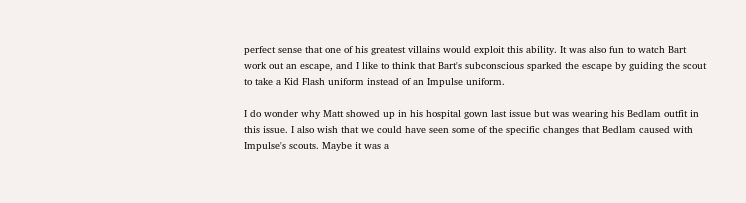perfect sense that one of his greatest villains would exploit this ability. It was also fun to watch Bart work out an escape, and I like to think that Bart's subconscious sparked the escape by guiding the scout to take a Kid Flash uniform instead of an Impulse uniform.

I do wonder why Matt showed up in his hospital gown last issue but was wearing his Bedlam outfit in this issue. I also wish that we could have seen some of the specific changes that Bedlam caused with Impulse's scouts. Maybe it was a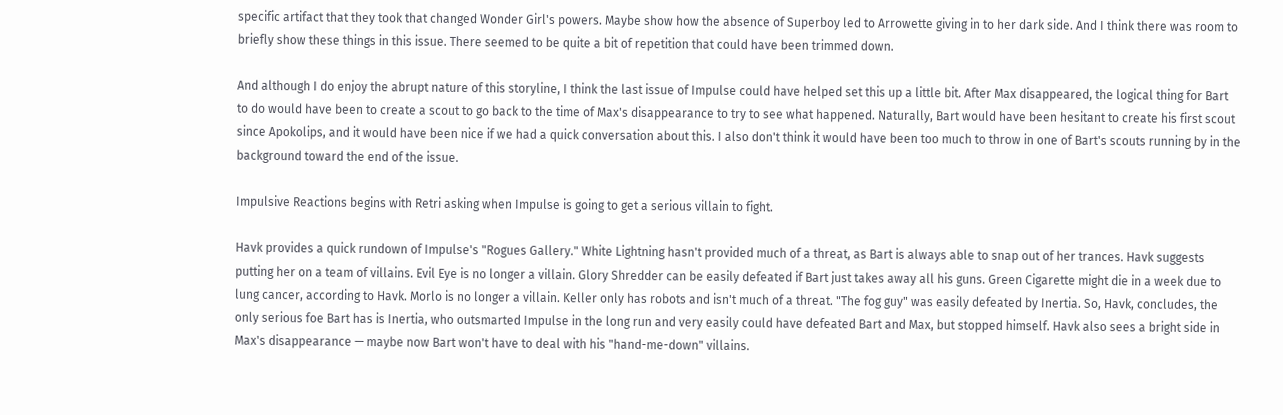specific artifact that they took that changed Wonder Girl's powers. Maybe show how the absence of Superboy led to Arrowette giving in to her dark side. And I think there was room to briefly show these things in this issue. There seemed to be quite a bit of repetition that could have been trimmed down.

And although I do enjoy the abrupt nature of this storyline, I think the last issue of Impulse could have helped set this up a little bit. After Max disappeared, the logical thing for Bart to do would have been to create a scout to go back to the time of Max's disappearance to try to see what happened. Naturally, Bart would have been hesitant to create his first scout since Apokolips, and it would have been nice if we had a quick conversation about this. I also don't think it would have been too much to throw in one of Bart's scouts running by in the background toward the end of the issue.

Impulsive Reactions begins with Retri asking when Impulse is going to get a serious villain to fight.

Havk provides a quick rundown of Impulse's "Rogues Gallery." White Lightning hasn't provided much of a threat, as Bart is always able to snap out of her trances. Havk suggests putting her on a team of villains. Evil Eye is no longer a villain. Glory Shredder can be easily defeated if Bart just takes away all his guns. Green Cigarette might die in a week due to lung cancer, according to Havk. Morlo is no longer a villain. Keller only has robots and isn't much of a threat. "The fog guy" was easily defeated by Inertia. So, Havk, concludes, the only serious foe Bart has is Inertia, who outsmarted Impulse in the long run and very easily could have defeated Bart and Max, but stopped himself. Havk also sees a bright side in Max's disappearance — maybe now Bart won't have to deal with his "hand-me-down" villains.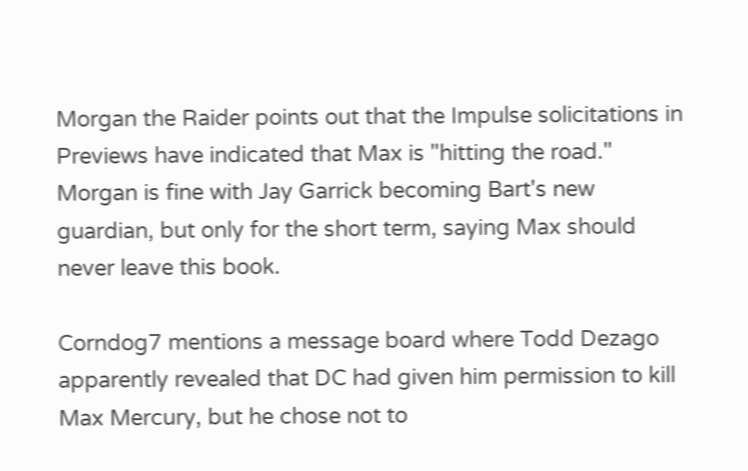Morgan the Raider points out that the Impulse solicitations in Previews have indicated that Max is "hitting the road." Morgan is fine with Jay Garrick becoming Bart's new guardian, but only for the short term, saying Max should never leave this book.

Corndog7 mentions a message board where Todd Dezago apparently revealed that DC had given him permission to kill Max Mercury, but he chose not to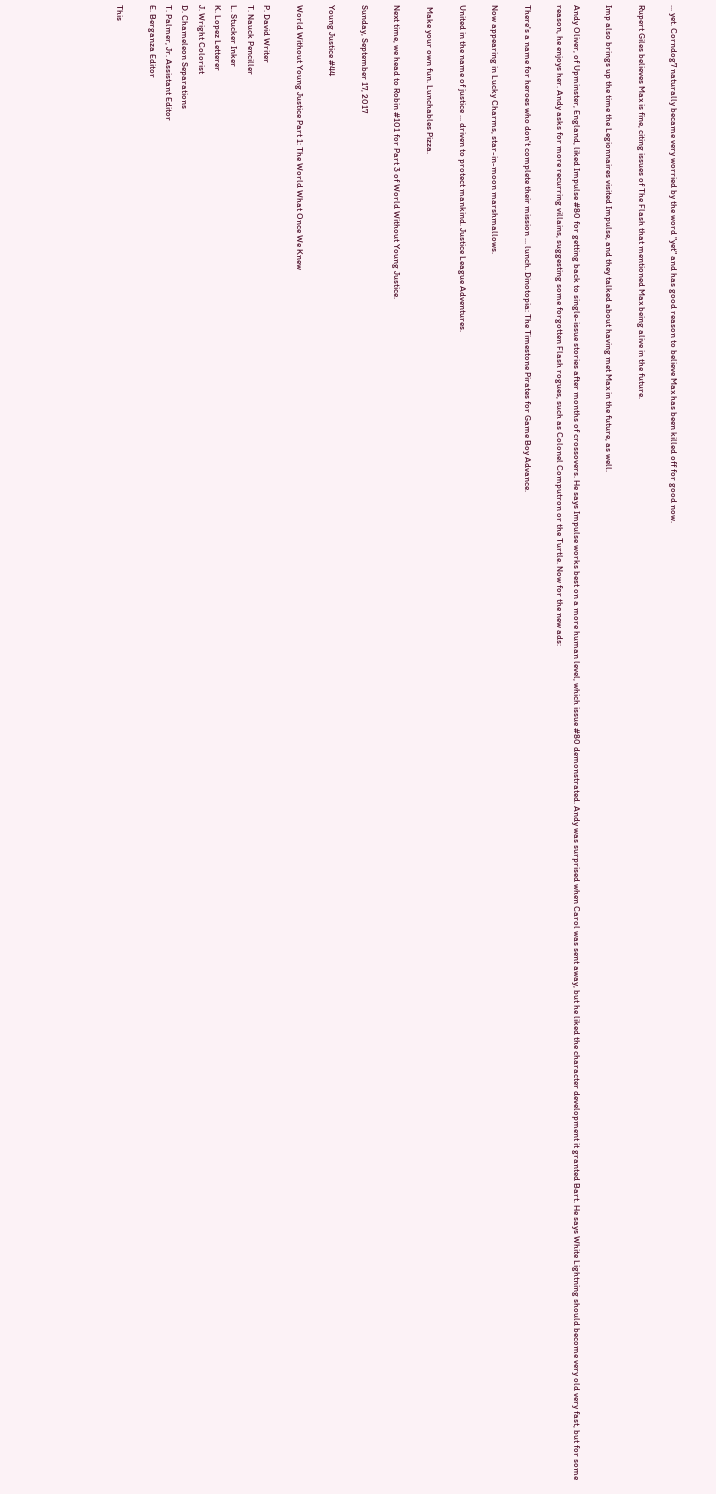... yet. Corndog7 naturally became very worried by the word "yet" and has good reason to believe Max has been killed off for good now.

Rupert Giles believes Max is fine, citing issues of The Flash that mentioned Max being alive in the future.

Imp also brings up the time the Legionnaires visited Impulse, and they talked about having met Max in the future, as well.

Andy Oliver, of Upminster, England, liked Impulse #80 for getting back to single-issue stories after months of crossovers. He says Impulse works best on a more human level, which issue #80 demonstrated. Andy was surprised when Carol was sent away, but he liked the character development it granted Bart. He says White Lightning should become very old very fast, but for some reason, he enjoys her. Andy asks for more recurring villains, suggesting some forgotten Flash rogues, such as Colonel Computron or the Turtle. Now for the new ads:

There's a name for heroes who don't complete their mission ... lunch. Dinotopia: The Timestone Pirates for Game Boy Advance.

Now appearing in Lucky Charms, star-in-moon marshmallows.

United in the name of justice ... driven to protect mankind. Justice League Adventures.

 Make your own fun. Lunchables Pizza.

Next time, we head to Robin #101 for Part 3 of World Without Young Justice.

Sunday, September 17, 2017

Young Justice #44

World Without Young Justice Part 1: The World What Once We Knew

P. David Writer
T. Nauck Penciller
L. Stucker Inker
K. Lopez Letterer
J. Wright Colorist
D. Chameleon Separations
T. Palmer, Jr. Assistant Editor
E. Berganza Editor

This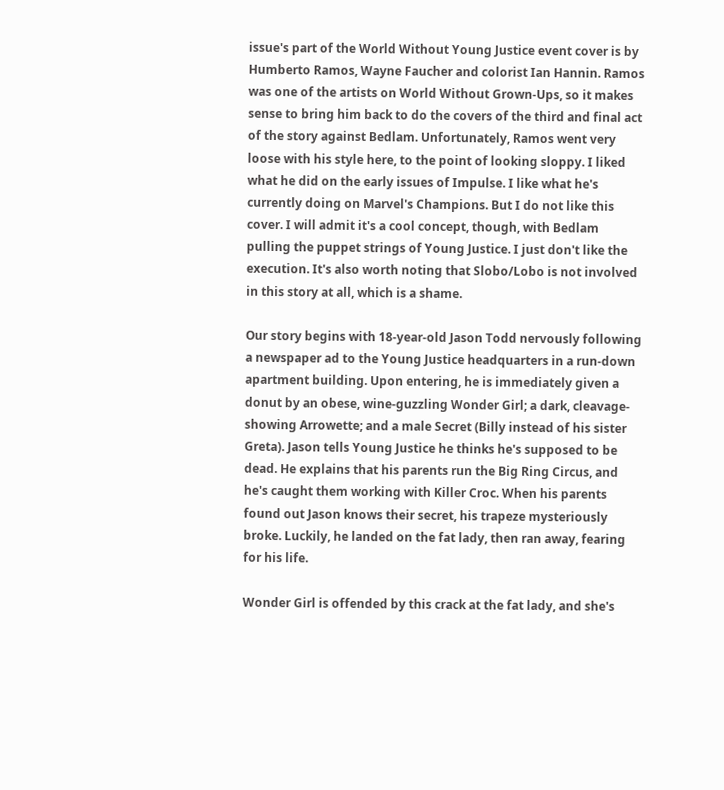issue's part of the World Without Young Justice event cover is by Humberto Ramos, Wayne Faucher and colorist Ian Hannin. Ramos was one of the artists on World Without Grown-Ups, so it makes sense to bring him back to do the covers of the third and final act of the story against Bedlam. Unfortunately, Ramos went very loose with his style here, to the point of looking sloppy. I liked what he did on the early issues of Impulse. I like what he's currently doing on Marvel's Champions. But I do not like this cover. I will admit it's a cool concept, though, with Bedlam pulling the puppet strings of Young Justice. I just don't like the execution. It's also worth noting that Slobo/Lobo is not involved in this story at all, which is a shame.

Our story begins with 18-year-old Jason Todd nervously following a newspaper ad to the Young Justice headquarters in a run-down apartment building. Upon entering, he is immediately given a donut by an obese, wine-guzzling Wonder Girl; a dark, cleavage-showing Arrowette; and a male Secret (Billy instead of his sister Greta). Jason tells Young Justice he thinks he's supposed to be dead. He explains that his parents run the Big Ring Circus, and he's caught them working with Killer Croc. When his parents found out Jason knows their secret, his trapeze mysteriously broke. Luckily, he landed on the fat lady, then ran away, fearing for his life.

Wonder Girl is offended by this crack at the fat lady, and she's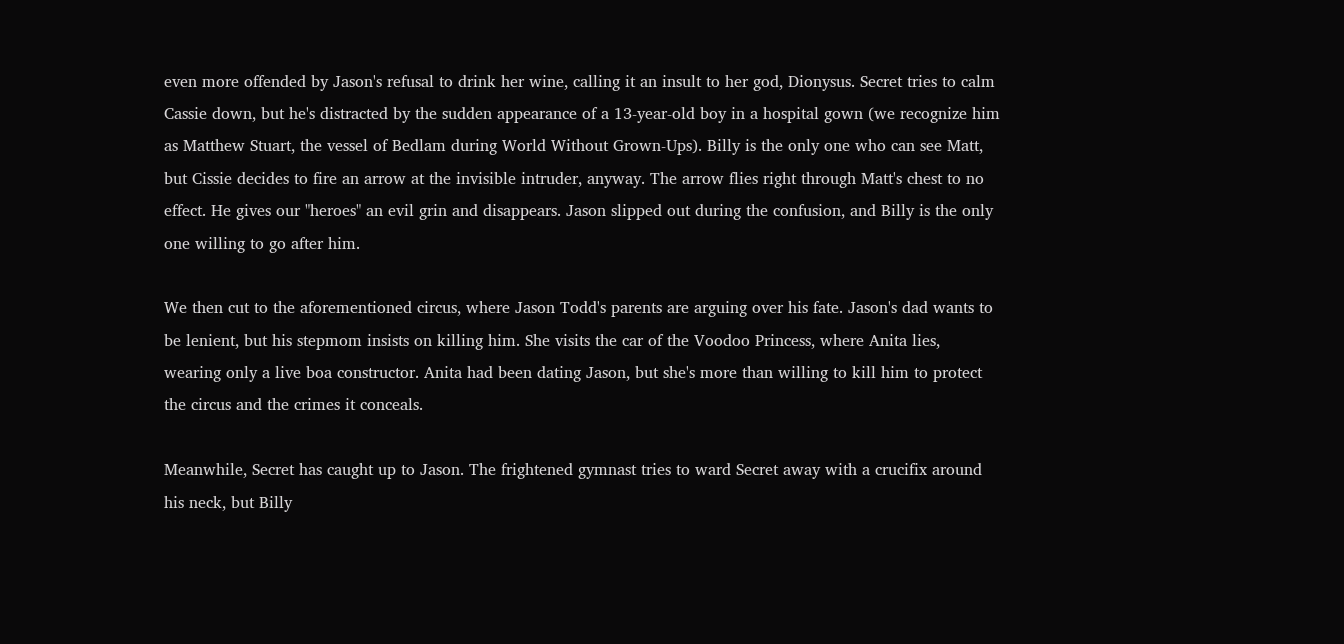even more offended by Jason's refusal to drink her wine, calling it an insult to her god, Dionysus. Secret tries to calm Cassie down, but he's distracted by the sudden appearance of a 13-year-old boy in a hospital gown (we recognize him as Matthew Stuart, the vessel of Bedlam during World Without Grown-Ups). Billy is the only one who can see Matt, but Cissie decides to fire an arrow at the invisible intruder, anyway. The arrow flies right through Matt's chest to no effect. He gives our "heroes" an evil grin and disappears. Jason slipped out during the confusion, and Billy is the only one willing to go after him.

We then cut to the aforementioned circus, where Jason Todd's parents are arguing over his fate. Jason's dad wants to be lenient, but his stepmom insists on killing him. She visits the car of the Voodoo Princess, where Anita lies, wearing only a live boa constructor. Anita had been dating Jason, but she's more than willing to kill him to protect the circus and the crimes it conceals.

Meanwhile, Secret has caught up to Jason. The frightened gymnast tries to ward Secret away with a crucifix around his neck, but Billy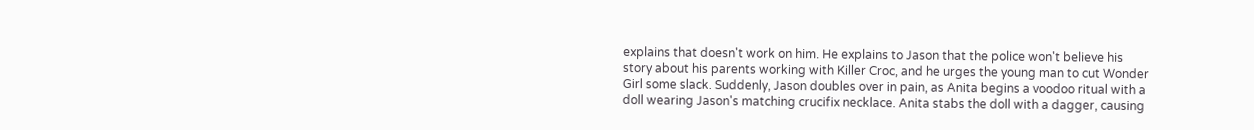explains that doesn't work on him. He explains to Jason that the police won't believe his story about his parents working with Killer Croc, and he urges the young man to cut Wonder Girl some slack. Suddenly, Jason doubles over in pain, as Anita begins a voodoo ritual with a doll wearing Jason's matching crucifix necklace. Anita stabs the doll with a dagger, causing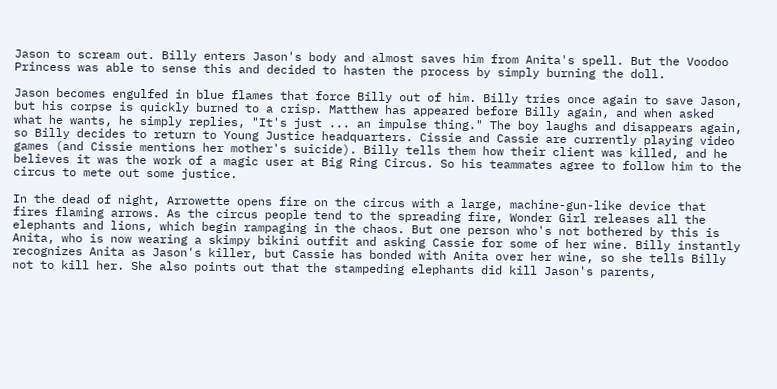Jason to scream out. Billy enters Jason's body and almost saves him from Anita's spell. But the Voodoo Princess was able to sense this and decided to hasten the process by simply burning the doll.

Jason becomes engulfed in blue flames that force Billy out of him. Billy tries once again to save Jason, but his corpse is quickly burned to a crisp. Matthew has appeared before Billy again, and when asked what he wants, he simply replies, "It's just ... an impulse thing." The boy laughs and disappears again, so Billy decides to return to Young Justice headquarters. Cissie and Cassie are currently playing video games (and Cissie mentions her mother's suicide). Billy tells them how their client was killed, and he believes it was the work of a magic user at Big Ring Circus. So his teammates agree to follow him to the circus to mete out some justice.

In the dead of night, Arrowette opens fire on the circus with a large, machine-gun-like device that fires flaming arrows. As the circus people tend to the spreading fire, Wonder Girl releases all the elephants and lions, which begin rampaging in the chaos. But one person who's not bothered by this is Anita, who is now wearing a skimpy bikini outfit and asking Cassie for some of her wine. Billy instantly recognizes Anita as Jason's killer, but Cassie has bonded with Anita over her wine, so she tells Billy not to kill her. She also points out that the stampeding elephants did kill Jason's parents,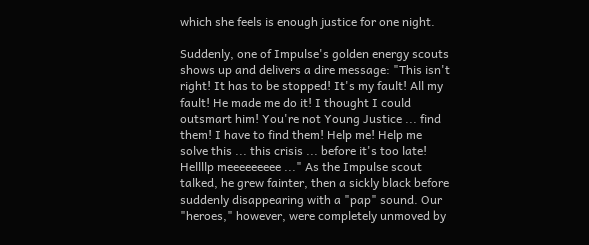which she feels is enough justice for one night.

Suddenly, one of Impulse's golden energy scouts shows up and delivers a dire message: "This isn't right! It has to be stopped! It's my fault! All my fault! He made me do it! I thought I could outsmart him! You're not Young Justice ... find them! I have to find them! Help me! Help me solve this ... this crisis ... before it's too late! Hellllp meeeeeeeee ..." As the Impulse scout talked, he grew fainter, then a sickly black before suddenly disappearing with a "pap" sound. Our "heroes," however, were completely unmoved by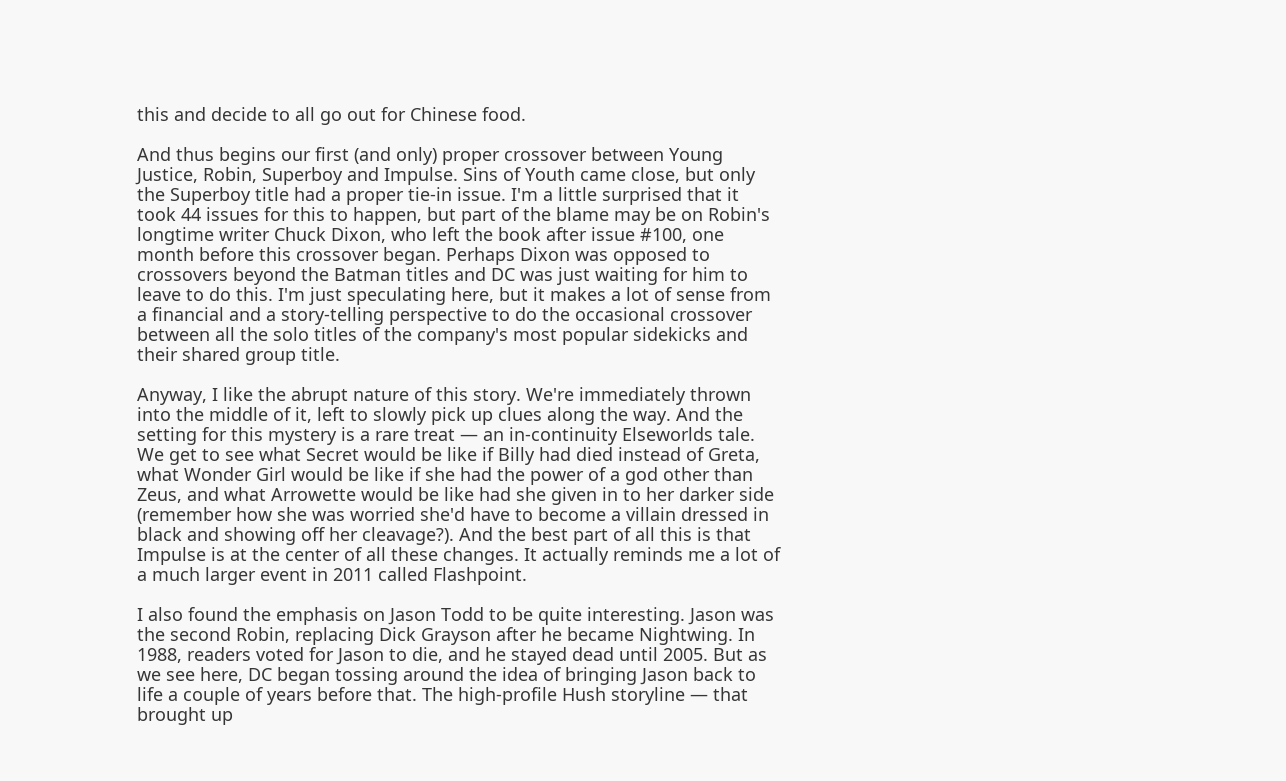this and decide to all go out for Chinese food.

And thus begins our first (and only) proper crossover between Young Justice, Robin, Superboy and Impulse. Sins of Youth came close, but only the Superboy title had a proper tie-in issue. I'm a little surprised that it took 44 issues for this to happen, but part of the blame may be on Robin's longtime writer Chuck Dixon, who left the book after issue #100, one month before this crossover began. Perhaps Dixon was opposed to crossovers beyond the Batman titles and DC was just waiting for him to leave to do this. I'm just speculating here, but it makes a lot of sense from a financial and a story-telling perspective to do the occasional crossover between all the solo titles of the company's most popular sidekicks and their shared group title.

Anyway, I like the abrupt nature of this story. We're immediately thrown into the middle of it, left to slowly pick up clues along the way. And the setting for this mystery is a rare treat — an in-continuity Elseworlds tale. We get to see what Secret would be like if Billy had died instead of Greta, what Wonder Girl would be like if she had the power of a god other than Zeus, and what Arrowette would be like had she given in to her darker side (remember how she was worried she'd have to become a villain dressed in black and showing off her cleavage?). And the best part of all this is that Impulse is at the center of all these changes. It actually reminds me a lot of a much larger event in 2011 called Flashpoint.

I also found the emphasis on Jason Todd to be quite interesting. Jason was the second Robin, replacing Dick Grayson after he became Nightwing. In 1988, readers voted for Jason to die, and he stayed dead until 2005. But as we see here, DC began tossing around the idea of bringing Jason back to life a couple of years before that. The high-profile Hush storyline — that brought up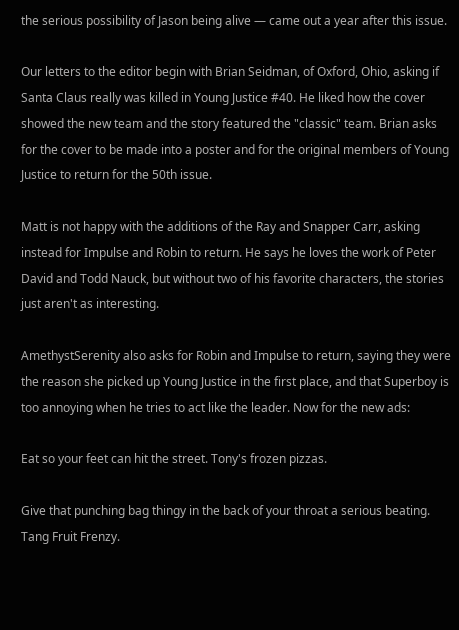the serious possibility of Jason being alive — came out a year after this issue.

Our letters to the editor begin with Brian Seidman, of Oxford, Ohio, asking if Santa Claus really was killed in Young Justice #40. He liked how the cover showed the new team and the story featured the "classic" team. Brian asks for the cover to be made into a poster and for the original members of Young Justice to return for the 50th issue.

Matt is not happy with the additions of the Ray and Snapper Carr, asking instead for Impulse and Robin to return. He says he loves the work of Peter David and Todd Nauck, but without two of his favorite characters, the stories just aren't as interesting.

AmethystSerenity also asks for Robin and Impulse to return, saying they were the reason she picked up Young Justice in the first place, and that Superboy is too annoying when he tries to act like the leader. Now for the new ads:

Eat so your feet can hit the street. Tony's frozen pizzas.

Give that punching bag thingy in the back of your throat a serious beating. Tang Fruit Frenzy.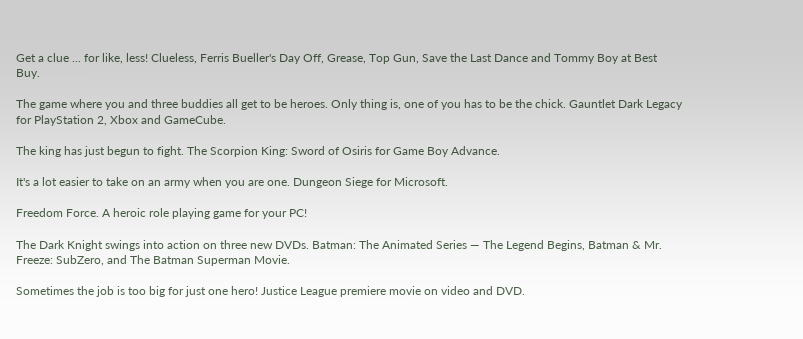Get a clue ... for like, less! Clueless, Ferris Bueller's Day Off, Grease, Top Gun, Save the Last Dance and Tommy Boy at Best Buy.

The game where you and three buddies all get to be heroes. Only thing is, one of you has to be the chick. Gauntlet Dark Legacy for PlayStation 2, Xbox and GameCube.

The king has just begun to fight. The Scorpion King: Sword of Osiris for Game Boy Advance.

It's a lot easier to take on an army when you are one. Dungeon Siege for Microsoft.

Freedom Force. A heroic role playing game for your PC!

The Dark Knight swings into action on three new DVDs. Batman: The Animated Series — The Legend Begins, Batman & Mr. Freeze: SubZero, and The Batman Superman Movie.

Sometimes the job is too big for just one hero! Justice League premiere movie on video and DVD.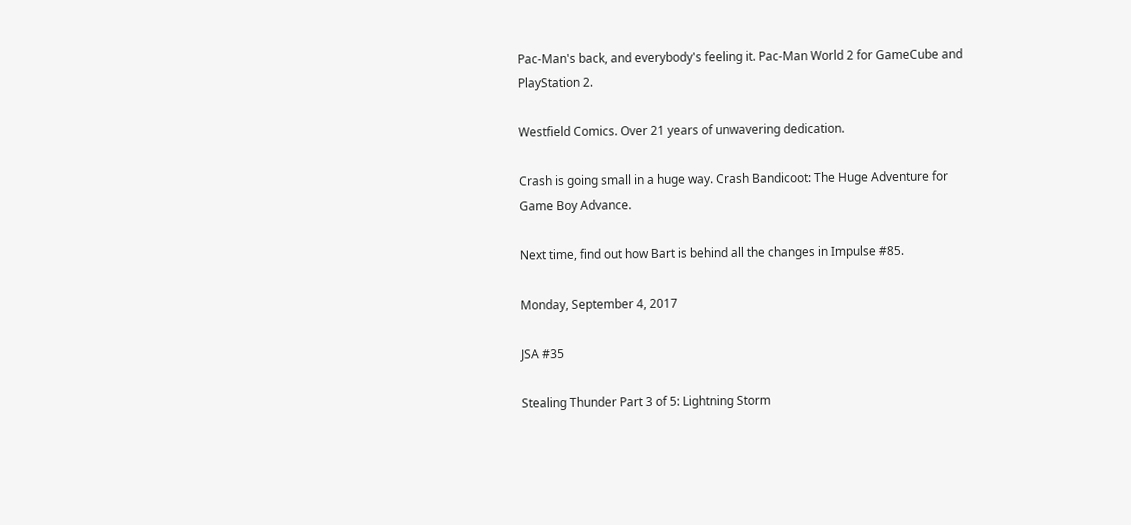Pac-Man's back, and everybody's feeling it. Pac-Man World 2 for GameCube and PlayStation 2.

Westfield Comics. Over 21 years of unwavering dedication.

Crash is going small in a huge way. Crash Bandicoot: The Huge Adventure for Game Boy Advance.

Next time, find out how Bart is behind all the changes in Impulse #85.

Monday, September 4, 2017

JSA #35

Stealing Thunder Part 3 of 5: Lightning Storm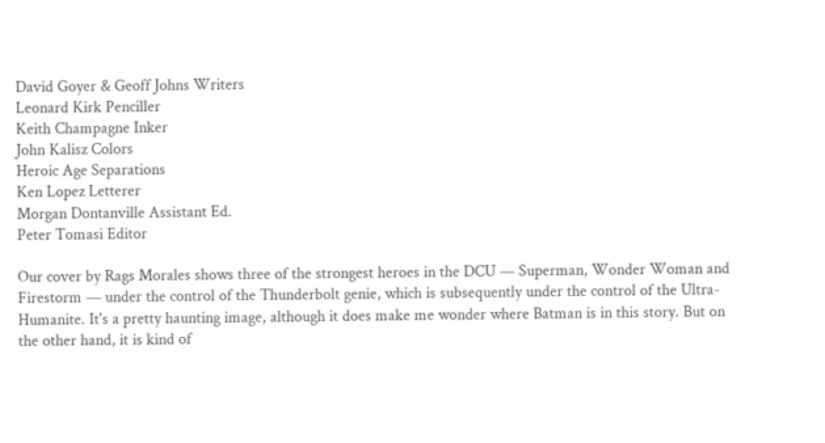David Goyer & Geoff Johns Writers
Leonard Kirk Penciller
Keith Champagne Inker
John Kalisz Colors
Heroic Age Separations
Ken Lopez Letterer
Morgan Dontanville Assistant Ed.
Peter Tomasi Editor

Our cover by Rags Morales shows three of the strongest heroes in the DCU — Superman, Wonder Woman and Firestorm — under the control of the Thunderbolt genie, which is subsequently under the control of the Ultra-Humanite. It's a pretty haunting image, although it does make me wonder where Batman is in this story. But on the other hand, it is kind of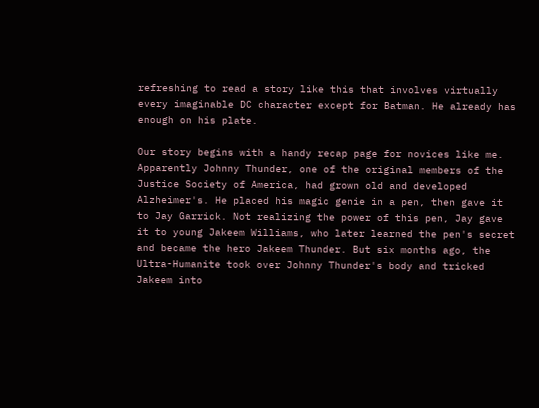refreshing to read a story like this that involves virtually every imaginable DC character except for Batman. He already has enough on his plate.

Our story begins with a handy recap page for novices like me. Apparently Johnny Thunder, one of the original members of the Justice Society of America, had grown old and developed Alzheimer's. He placed his magic genie in a pen, then gave it to Jay Garrick. Not realizing the power of this pen, Jay gave it to young Jakeem Williams, who later learned the pen's secret and became the hero Jakeem Thunder. But six months ago, the Ultra-Humanite took over Johnny Thunder's body and tricked Jakeem into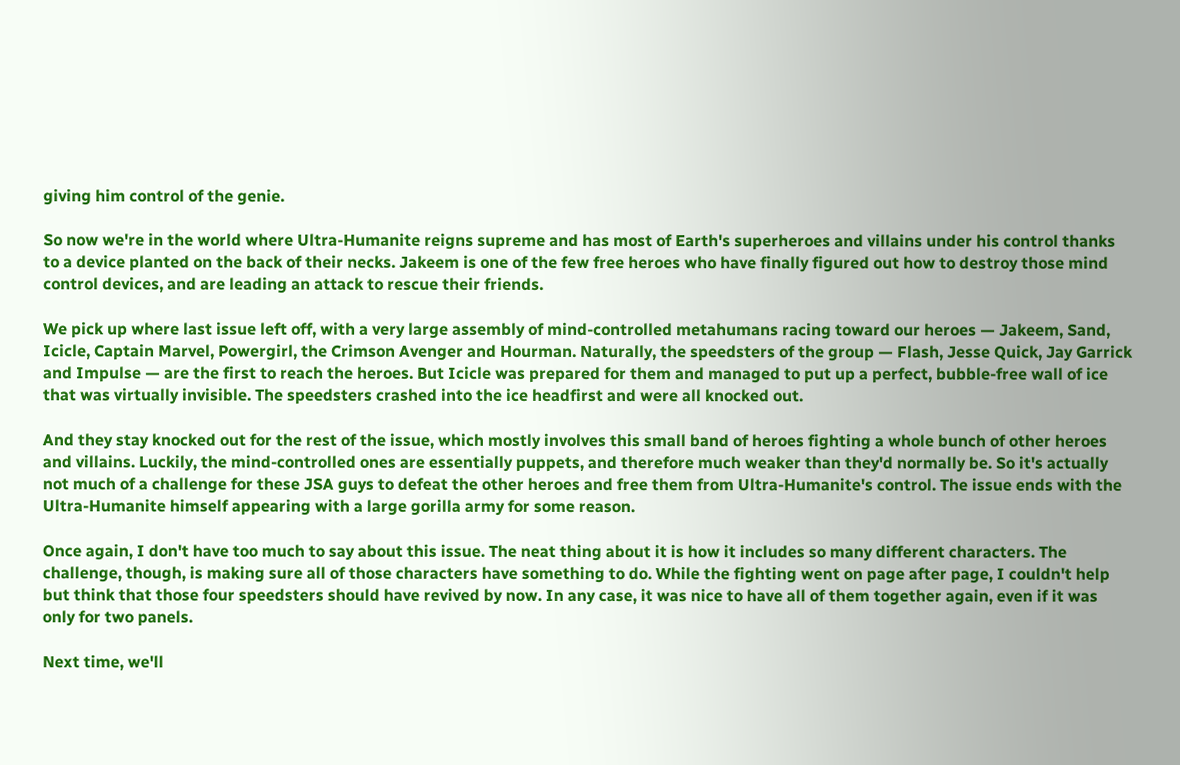giving him control of the genie.

So now we're in the world where Ultra-Humanite reigns supreme and has most of Earth's superheroes and villains under his control thanks to a device planted on the back of their necks. Jakeem is one of the few free heroes who have finally figured out how to destroy those mind control devices, and are leading an attack to rescue their friends.

We pick up where last issue left off, with a very large assembly of mind-controlled metahumans racing toward our heroes — Jakeem, Sand, Icicle, Captain Marvel, Powergirl, the Crimson Avenger and Hourman. Naturally, the speedsters of the group — Flash, Jesse Quick, Jay Garrick and Impulse — are the first to reach the heroes. But Icicle was prepared for them and managed to put up a perfect, bubble-free wall of ice that was virtually invisible. The speedsters crashed into the ice headfirst and were all knocked out.

And they stay knocked out for the rest of the issue, which mostly involves this small band of heroes fighting a whole bunch of other heroes and villains. Luckily, the mind-controlled ones are essentially puppets, and therefore much weaker than they'd normally be. So it's actually not much of a challenge for these JSA guys to defeat the other heroes and free them from Ultra-Humanite's control. The issue ends with the Ultra-Humanite himself appearing with a large gorilla army for some reason.

Once again, I don't have too much to say about this issue. The neat thing about it is how it includes so many different characters. The challenge, though, is making sure all of those characters have something to do. While the fighting went on page after page, I couldn't help but think that those four speedsters should have revived by now. In any case, it was nice to have all of them together again, even if it was only for two panels.

Next time, we'll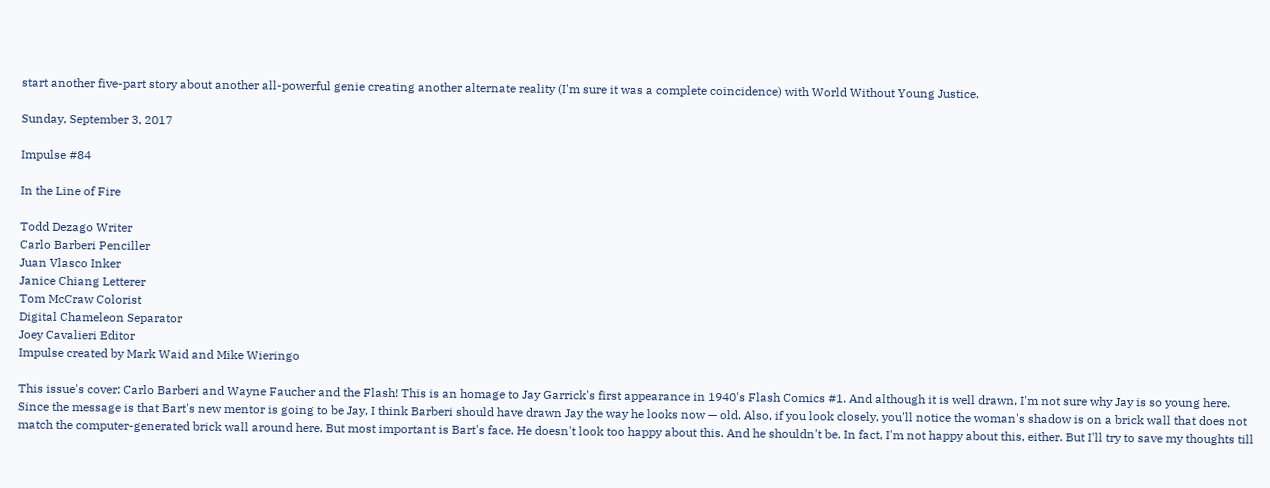start another five-part story about another all-powerful genie creating another alternate reality (I'm sure it was a complete coincidence) with World Without Young Justice.

Sunday, September 3, 2017

Impulse #84

In the Line of Fire

Todd Dezago Writer
Carlo Barberi Penciller
Juan Vlasco Inker
Janice Chiang Letterer
Tom McCraw Colorist
Digital Chameleon Separator
Joey Cavalieri Editor
Impulse created by Mark Waid and Mike Wieringo

This issue's cover: Carlo Barberi and Wayne Faucher and the Flash! This is an homage to Jay Garrick's first appearance in 1940's Flash Comics #1. And although it is well drawn, I'm not sure why Jay is so young here. Since the message is that Bart's new mentor is going to be Jay, I think Barberi should have drawn Jay the way he looks now — old. Also, if you look closely, you'll notice the woman's shadow is on a brick wall that does not match the computer-generated brick wall around here. But most important is Bart's face. He doesn't look too happy about this. And he shouldn't be. In fact, I'm not happy about this, either. But I'll try to save my thoughts till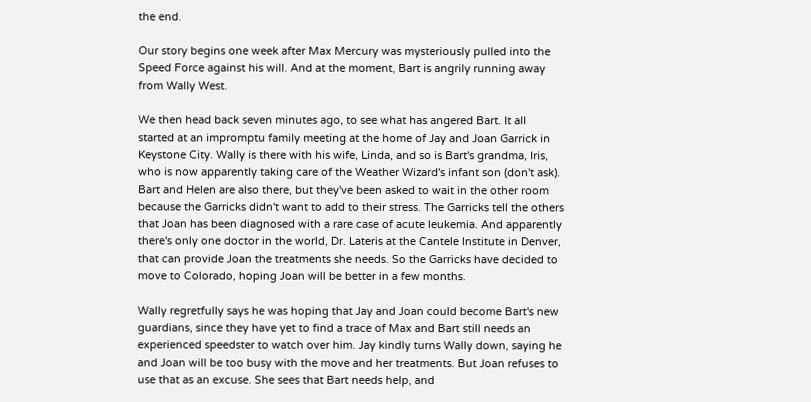the end.

Our story begins one week after Max Mercury was mysteriously pulled into the Speed Force against his will. And at the moment, Bart is angrily running away from Wally West.

We then head back seven minutes ago, to see what has angered Bart. It all started at an impromptu family meeting at the home of Jay and Joan Garrick in Keystone City. Wally is there with his wife, Linda, and so is Bart's grandma, Iris, who is now apparently taking care of the Weather Wizard's infant son (don't ask). Bart and Helen are also there, but they've been asked to wait in the other room because the Garricks didn't want to add to their stress. The Garricks tell the others that Joan has been diagnosed with a rare case of acute leukemia. And apparently there's only one doctor in the world, Dr. Lateris at the Cantele Institute in Denver, that can provide Joan the treatments she needs. So the Garricks have decided to move to Colorado, hoping Joan will be better in a few months.

Wally regretfully says he was hoping that Jay and Joan could become Bart's new guardians, since they have yet to find a trace of Max and Bart still needs an experienced speedster to watch over him. Jay kindly turns Wally down, saying he and Joan will be too busy with the move and her treatments. But Joan refuses to use that as an excuse. She sees that Bart needs help, and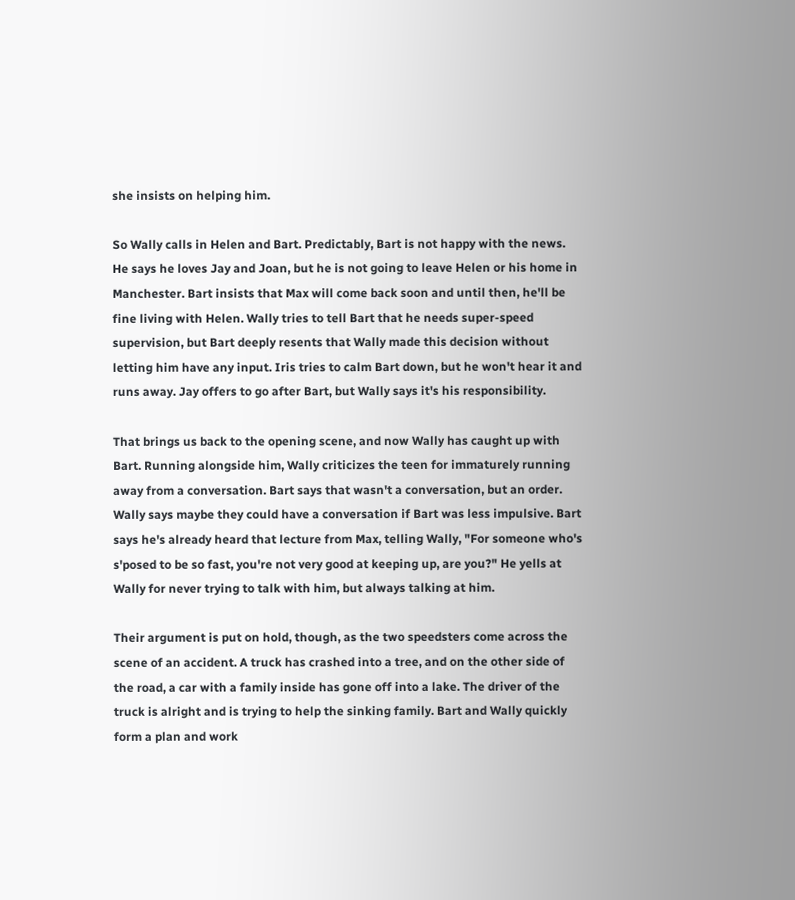she insists on helping him.

So Wally calls in Helen and Bart. Predictably, Bart is not happy with the news. He says he loves Jay and Joan, but he is not going to leave Helen or his home in Manchester. Bart insists that Max will come back soon and until then, he'll be fine living with Helen. Wally tries to tell Bart that he needs super-speed supervision, but Bart deeply resents that Wally made this decision without letting him have any input. Iris tries to calm Bart down, but he won't hear it and runs away. Jay offers to go after Bart, but Wally says it's his responsibility.

That brings us back to the opening scene, and now Wally has caught up with Bart. Running alongside him, Wally criticizes the teen for immaturely running away from a conversation. Bart says that wasn't a conversation, but an order. Wally says maybe they could have a conversation if Bart was less impulsive. Bart says he's already heard that lecture from Max, telling Wally, "For someone who's s'posed to be so fast, you're not very good at keeping up, are you?" He yells at Wally for never trying to talk with him, but always talking at him.

Their argument is put on hold, though, as the two speedsters come across the scene of an accident. A truck has crashed into a tree, and on the other side of the road, a car with a family inside has gone off into a lake. The driver of the truck is alright and is trying to help the sinking family. Bart and Wally quickly form a plan and work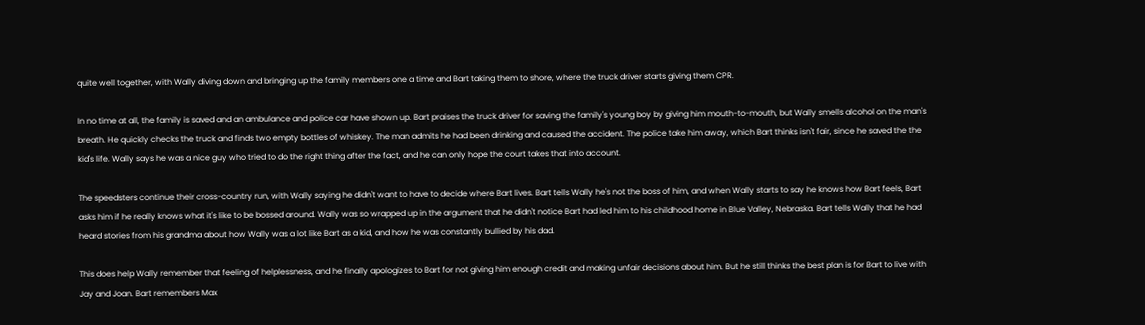quite well together, with Wally diving down and bringing up the family members one a time and Bart taking them to shore, where the truck driver starts giving them CPR.

In no time at all, the family is saved and an ambulance and police car have shown up. Bart praises the truck driver for saving the family's young boy by giving him mouth-to-mouth, but Wally smells alcohol on the man's breath. He quickly checks the truck and finds two empty bottles of whiskey. The man admits he had been drinking and caused the accident. The police take him away, which Bart thinks isn't fair, since he saved the the kid's life. Wally says he was a nice guy who tried to do the right thing after the fact, and he can only hope the court takes that into account.

The speedsters continue their cross-country run, with Wally saying he didn't want to have to decide where Bart lives. Bart tells Wally he's not the boss of him, and when Wally starts to say he knows how Bart feels, Bart asks him if he really knows what it's like to be bossed around. Wally was so wrapped up in the argument that he didn't notice Bart had led him to his childhood home in Blue Valley, Nebraska. Bart tells Wally that he had heard stories from his grandma about how Wally was a lot like Bart as a kid, and how he was constantly bullied by his dad.

This does help Wally remember that feeling of helplessness, and he finally apologizes to Bart for not giving him enough credit and making unfair decisions about him. But he still thinks the best plan is for Bart to live with Jay and Joan. Bart remembers Max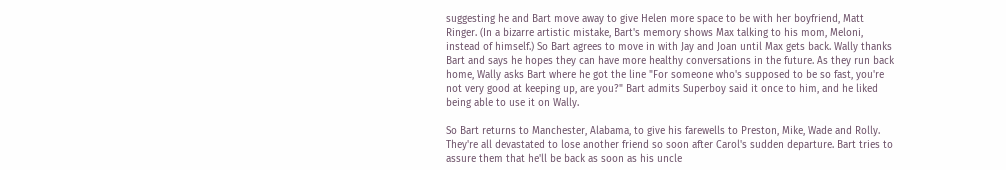suggesting he and Bart move away to give Helen more space to be with her boyfriend, Matt Ringer. (In a bizarre artistic mistake, Bart's memory shows Max talking to his mom, Meloni, instead of himself.) So Bart agrees to move in with Jay and Joan until Max gets back. Wally thanks Bart and says he hopes they can have more healthy conversations in the future. As they run back home, Wally asks Bart where he got the line "For someone who's supposed to be so fast, you're not very good at keeping up, are you?" Bart admits Superboy said it once to him, and he liked being able to use it on Wally.

So Bart returns to Manchester, Alabama, to give his farewells to Preston, Mike, Wade and Rolly. They're all devastated to lose another friend so soon after Carol's sudden departure. Bart tries to assure them that he'll be back as soon as his uncle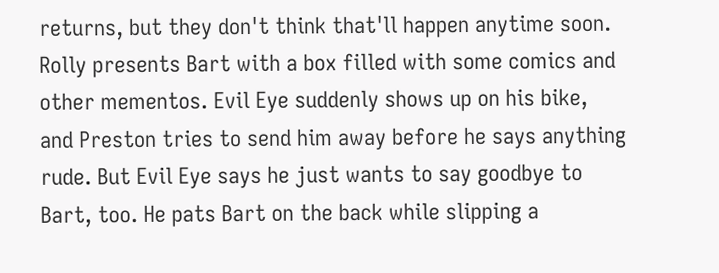returns, but they don't think that'll happen anytime soon. Rolly presents Bart with a box filled with some comics and other mementos. Evil Eye suddenly shows up on his bike, and Preston tries to send him away before he says anything rude. But Evil Eye says he just wants to say goodbye to Bart, too. He pats Bart on the back while slipping a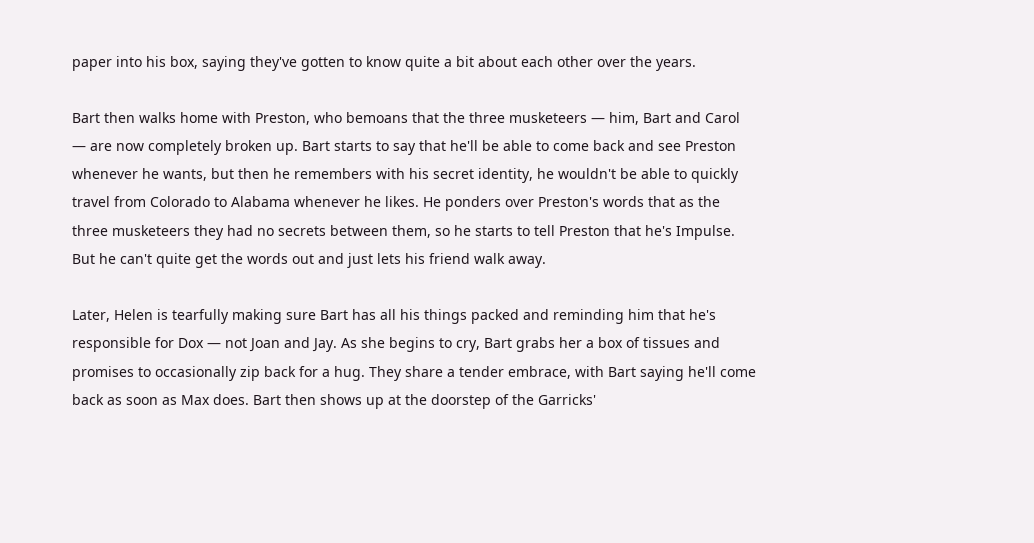paper into his box, saying they've gotten to know quite a bit about each other over the years.

Bart then walks home with Preston, who bemoans that the three musketeers — him, Bart and Carol — are now completely broken up. Bart starts to say that he'll be able to come back and see Preston whenever he wants, but then he remembers with his secret identity, he wouldn't be able to quickly travel from Colorado to Alabama whenever he likes. He ponders over Preston's words that as the three musketeers they had no secrets between them, so he starts to tell Preston that he's Impulse. But he can't quite get the words out and just lets his friend walk away.

Later, Helen is tearfully making sure Bart has all his things packed and reminding him that he's responsible for Dox — not Joan and Jay. As she begins to cry, Bart grabs her a box of tissues and promises to occasionally zip back for a hug. They share a tender embrace, with Bart saying he'll come back as soon as Max does. Bart then shows up at the doorstep of the Garricks'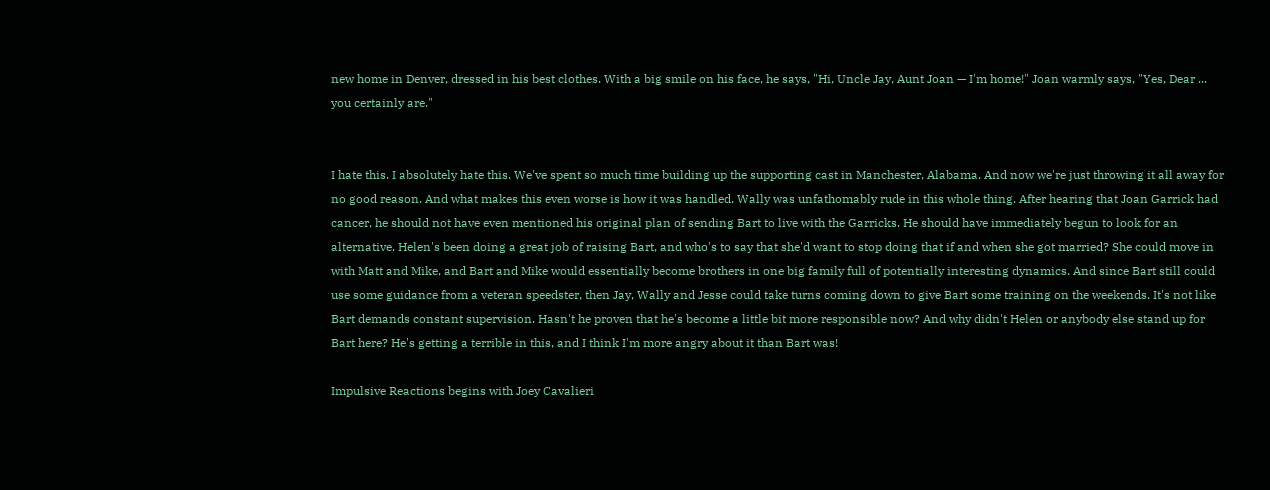new home in Denver, dressed in his best clothes. With a big smile on his face, he says, "Hi, Uncle Jay, Aunt Joan — I'm home!" Joan warmly says, "Yes, Dear ... you certainly are."


I hate this. I absolutely hate this. We've spent so much time building up the supporting cast in Manchester, Alabama. And now we're just throwing it all away for no good reason. And what makes this even worse is how it was handled. Wally was unfathomably rude in this whole thing. After hearing that Joan Garrick had cancer, he should not have even mentioned his original plan of sending Bart to live with the Garricks. He should have immediately begun to look for an alternative. Helen's been doing a great job of raising Bart, and who's to say that she'd want to stop doing that if and when she got married? She could move in with Matt and Mike, and Bart and Mike would essentially become brothers in one big family full of potentially interesting dynamics. And since Bart still could use some guidance from a veteran speedster, then Jay, Wally and Jesse could take turns coming down to give Bart some training on the weekends. It's not like Bart demands constant supervision. Hasn't he proven that he's become a little bit more responsible now? And why didn't Helen or anybody else stand up for Bart here? He's getting a terrible in this, and I think I'm more angry about it than Bart was!

Impulsive Reactions begins with Joey Cavalieri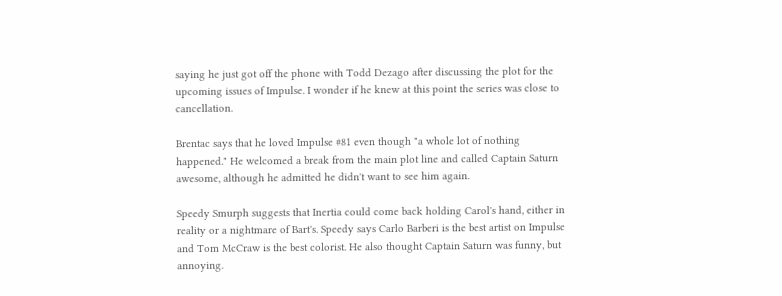saying he just got off the phone with Todd Dezago after discussing the plot for the upcoming issues of Impulse. I wonder if he knew at this point the series was close to cancellation.

Brentac says that he loved Impulse #81 even though "a whole lot of nothing happened." He welcomed a break from the main plot line and called Captain Saturn awesome, although he admitted he didn't want to see him again.

Speedy Smurph suggests that Inertia could come back holding Carol's hand, either in reality or a nightmare of Bart's. Speedy says Carlo Barberi is the best artist on Impulse and Tom McCraw is the best colorist. He also thought Captain Saturn was funny, but annoying.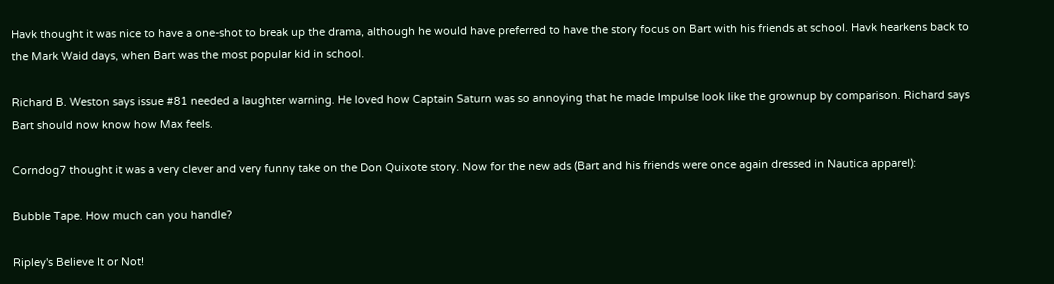Havk thought it was nice to have a one-shot to break up the drama, although he would have preferred to have the story focus on Bart with his friends at school. Havk hearkens back to the Mark Waid days, when Bart was the most popular kid in school.

Richard B. Weston says issue #81 needed a laughter warning. He loved how Captain Saturn was so annoying that he made Impulse look like the grownup by comparison. Richard says Bart should now know how Max feels.

Corndog7 thought it was a very clever and very funny take on the Don Quixote story. Now for the new ads (Bart and his friends were once again dressed in Nautica apparel):

Bubble Tape. How much can you handle?

Ripley's Believe It or Not!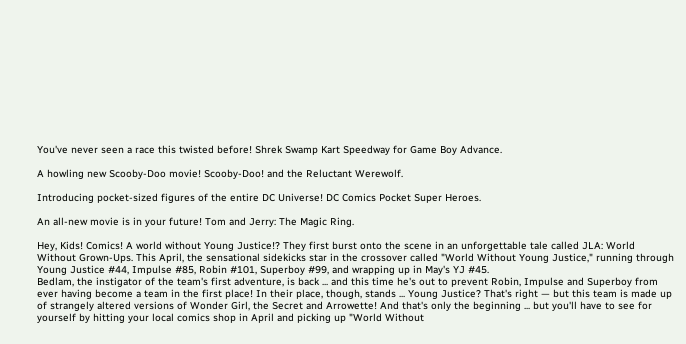You've never seen a race this twisted before! Shrek Swamp Kart Speedway for Game Boy Advance.

A howling new Scooby-Doo movie! Scooby-Doo! and the Reluctant Werewolf.

Introducing pocket-sized figures of the entire DC Universe! DC Comics Pocket Super Heroes.

An all-new movie is in your future! Tom and Jerry: The Magic Ring.

Hey, Kids! Comics! A world without Young Justice!? They first burst onto the scene in an unforgettable tale called JLA: World Without Grown-Ups. This April, the sensational sidekicks star in the crossover called "World Without Young Justice," running through Young Justice #44, Impulse #85, Robin #101, Superboy #99, and wrapping up in May's YJ #45.
Bedlam, the instigator of the team's first adventure, is back ... and this time he's out to prevent Robin, Impulse and Superboy from ever having become a team in the first place! In their place, though, stands ... Young Justice? That's right — but this team is made up of strangely altered versions of Wonder Girl, the Secret and Arrowette! And that's only the beginning ... but you'll have to see for yourself by hitting your local comics shop in April and picking up "World Without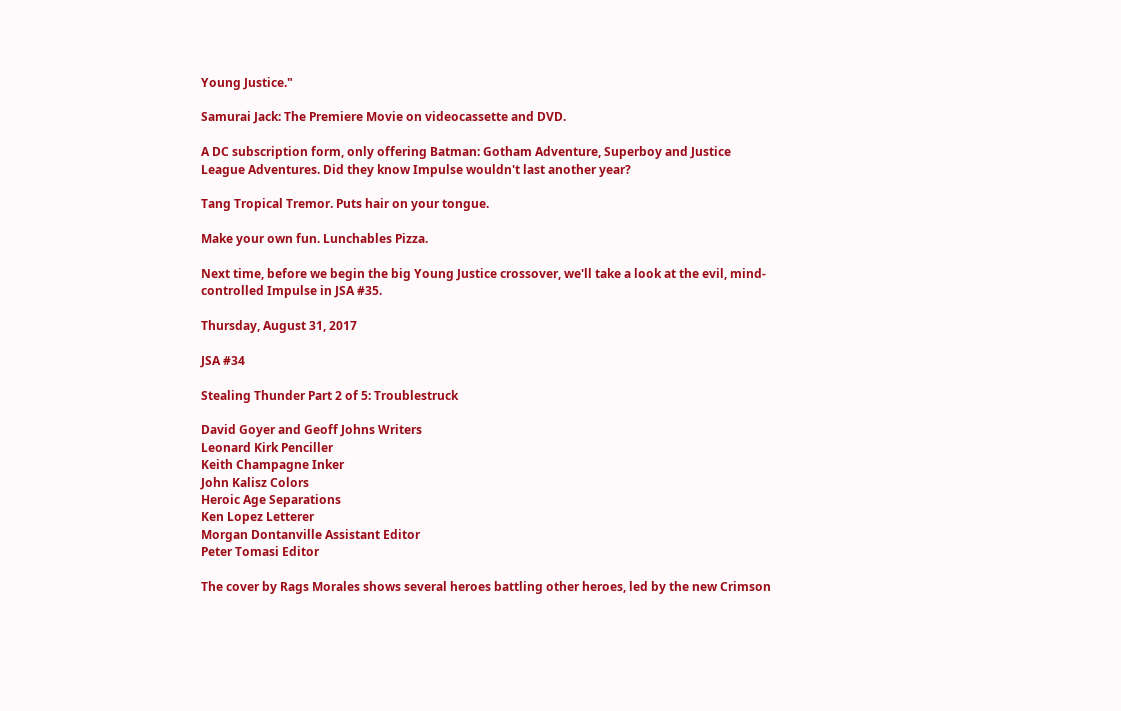Young Justice."

Samurai Jack: The Premiere Movie on videocassette and DVD.

A DC subscription form, only offering Batman: Gotham Adventure, Superboy and Justice League Adventures. Did they know Impulse wouldn't last another year?

Tang Tropical Tremor. Puts hair on your tongue.

Make your own fun. Lunchables Pizza.

Next time, before we begin the big Young Justice crossover, we'll take a look at the evil, mind-controlled Impulse in JSA #35.

Thursday, August 31, 2017

JSA #34

Stealing Thunder Part 2 of 5: Troublestruck

David Goyer and Geoff Johns Writers
Leonard Kirk Penciller
Keith Champagne Inker
John Kalisz Colors
Heroic Age Separations
Ken Lopez Letterer
Morgan Dontanville Assistant Editor
Peter Tomasi Editor

The cover by Rags Morales shows several heroes battling other heroes, led by the new Crimson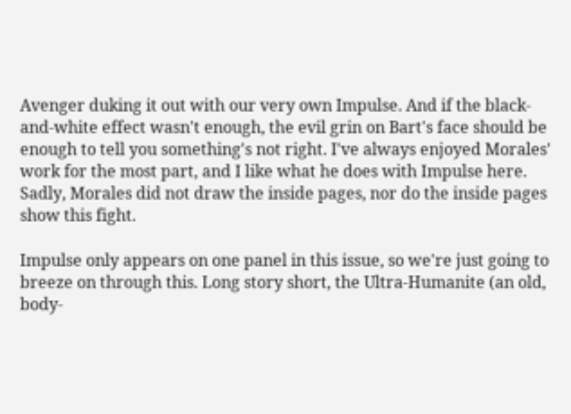Avenger duking it out with our very own Impulse. And if the black-and-white effect wasn't enough, the evil grin on Bart's face should be enough to tell you something's not right. I've always enjoyed Morales' work for the most part, and I like what he does with Impulse here. Sadly, Morales did not draw the inside pages, nor do the inside pages show this fight.

Impulse only appears on one panel in this issue, so we're just going to breeze on through this. Long story short, the Ultra-Humanite (an old, body-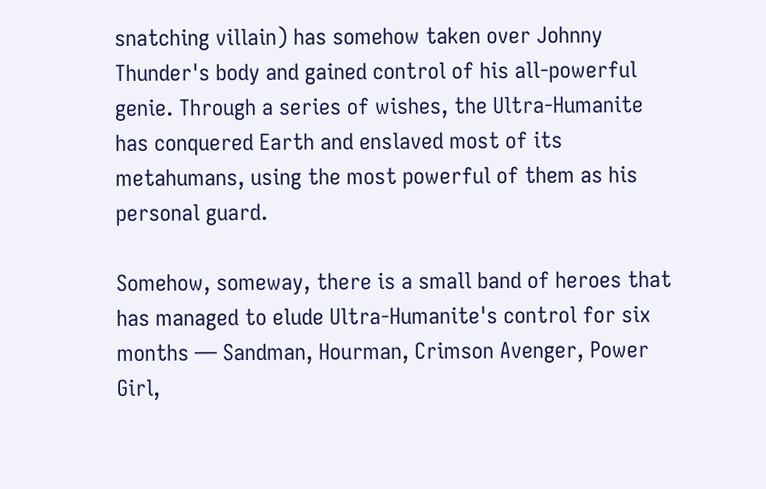snatching villain) has somehow taken over Johnny Thunder's body and gained control of his all-powerful genie. Through a series of wishes, the Ultra-Humanite has conquered Earth and enslaved most of its metahumans, using the most powerful of them as his personal guard.

Somehow, someway, there is a small band of heroes that has managed to elude Ultra-Humanite's control for six months — Sandman, Hourman, Crimson Avenger, Power Girl,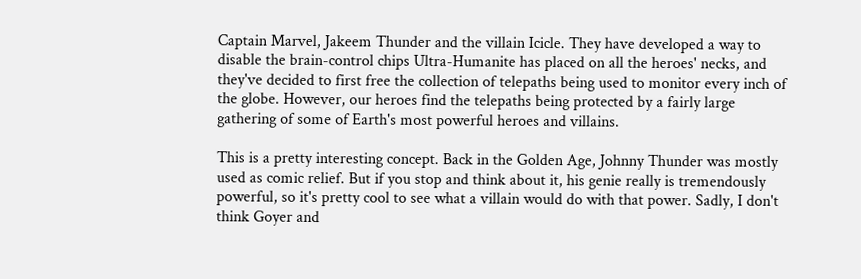Captain Marvel, Jakeem Thunder and the villain Icicle. They have developed a way to disable the brain-control chips Ultra-Humanite has placed on all the heroes' necks, and they've decided to first free the collection of telepaths being used to monitor every inch of the globe. However, our heroes find the telepaths being protected by a fairly large gathering of some of Earth's most powerful heroes and villains.

This is a pretty interesting concept. Back in the Golden Age, Johnny Thunder was mostly used as comic relief. But if you stop and think about it, his genie really is tremendously powerful, so it's pretty cool to see what a villain would do with that power. Sadly, I don't think Goyer and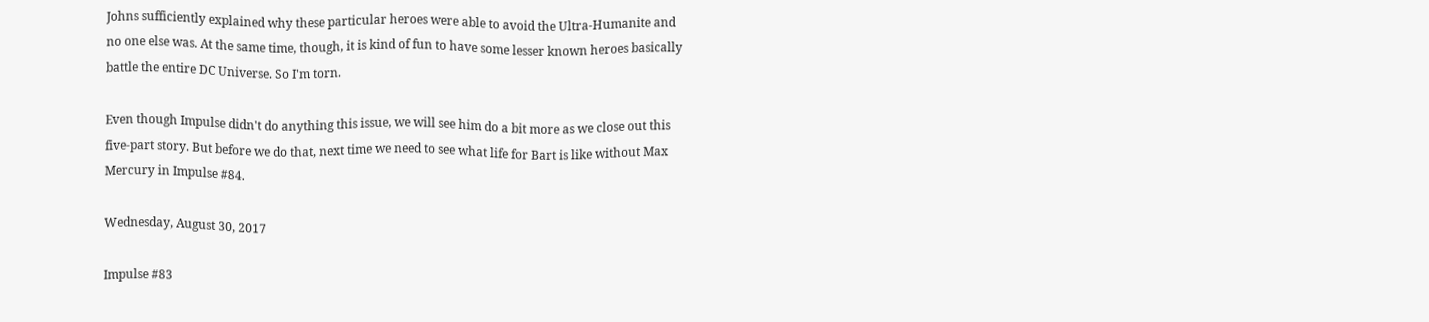Johns sufficiently explained why these particular heroes were able to avoid the Ultra-Humanite and no one else was. At the same time, though, it is kind of fun to have some lesser known heroes basically battle the entire DC Universe. So I'm torn.

Even though Impulse didn't do anything this issue, we will see him do a bit more as we close out this five-part story. But before we do that, next time we need to see what life for Bart is like without Max Mercury in Impulse #84.

Wednesday, August 30, 2017

Impulse #83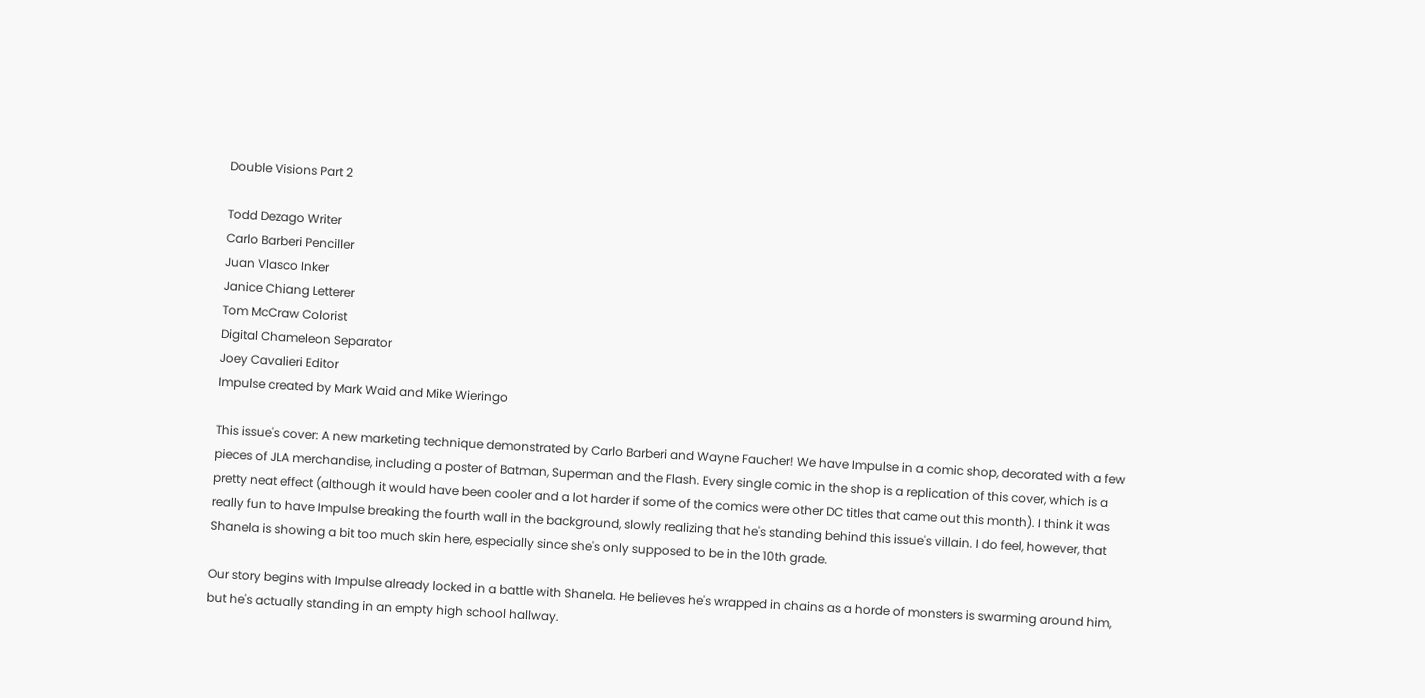Double Visions Part 2

Todd Dezago Writer
Carlo Barberi Penciller
Juan Vlasco Inker
Janice Chiang Letterer
Tom McCraw Colorist
Digital Chameleon Separator
Joey Cavalieri Editor
Impulse created by Mark Waid and Mike Wieringo

This issue's cover: A new marketing technique demonstrated by Carlo Barberi and Wayne Faucher! We have Impulse in a comic shop, decorated with a few pieces of JLA merchandise, including a poster of Batman, Superman and the Flash. Every single comic in the shop is a replication of this cover, which is a pretty neat effect (although it would have been cooler and a lot harder if some of the comics were other DC titles that came out this month). I think it was really fun to have Impulse breaking the fourth wall in the background, slowly realizing that he's standing behind this issue's villain. I do feel, however, that Shanela is showing a bit too much skin here, especially since she's only supposed to be in the 10th grade.

Our story begins with Impulse already locked in a battle with Shanela. He believes he's wrapped in chains as a horde of monsters is swarming around him, but he's actually standing in an empty high school hallway.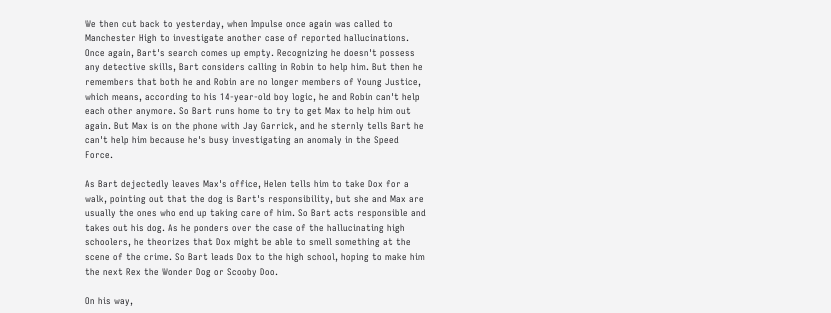We then cut back to yesterday, when Impulse once again was called to Manchester High to investigate another case of reported hallucinations. Once again, Bart's search comes up empty. Recognizing he doesn't possess any detective skills, Bart considers calling in Robin to help him. But then he remembers that both he and Robin are no longer members of Young Justice, which means, according to his 14-year-old boy logic, he and Robin can't help each other anymore. So Bart runs home to try to get Max to help him out again. But Max is on the phone with Jay Garrick, and he sternly tells Bart he can't help him because he's busy investigating an anomaly in the Speed Force.

As Bart dejectedly leaves Max's office, Helen tells him to take Dox for a walk, pointing out that the dog is Bart's responsibility, but she and Max are usually the ones who end up taking care of him. So Bart acts responsible and takes out his dog. As he ponders over the case of the hallucinating high schoolers, he theorizes that Dox might be able to smell something at the scene of the crime. So Bart leads Dox to the high school, hoping to make him the next Rex the Wonder Dog or Scooby Doo.

On his way,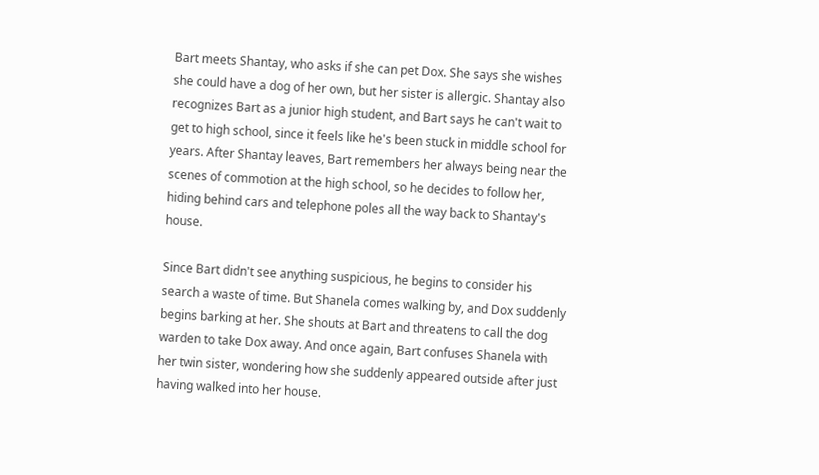Bart meets Shantay, who asks if she can pet Dox. She says she wishes she could have a dog of her own, but her sister is allergic. Shantay also recognizes Bart as a junior high student, and Bart says he can't wait to get to high school, since it feels like he's been stuck in middle school for years. After Shantay leaves, Bart remembers her always being near the scenes of commotion at the high school, so he decides to follow her, hiding behind cars and telephone poles all the way back to Shantay's house.

Since Bart didn't see anything suspicious, he begins to consider his search a waste of time. But Shanela comes walking by, and Dox suddenly begins barking at her. She shouts at Bart and threatens to call the dog warden to take Dox away. And once again, Bart confuses Shanela with her twin sister, wondering how she suddenly appeared outside after just having walked into her house.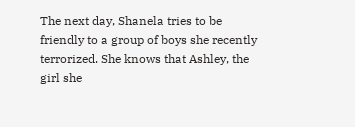The next day, Shanela tries to be friendly to a group of boys she recently terrorized. She knows that Ashley, the girl she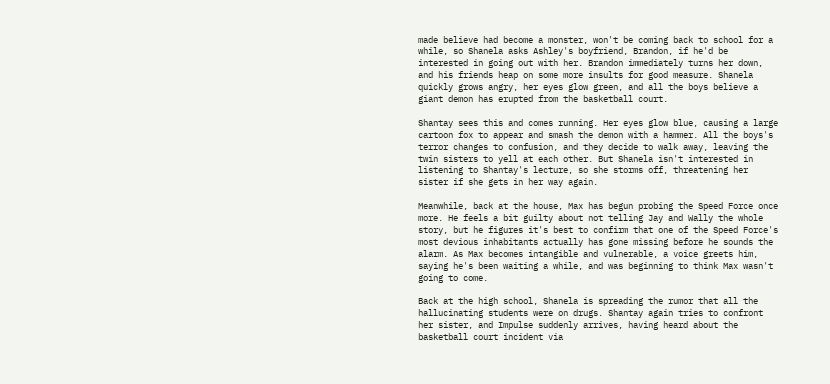made believe had become a monster, won't be coming back to school for a while, so Shanela asks Ashley's boyfriend, Brandon, if he'd be interested in going out with her. Brandon immediately turns her down, and his friends heap on some more insults for good measure. Shanela quickly grows angry, her eyes glow green, and all the boys believe a giant demon has erupted from the basketball court.

Shantay sees this and comes running. Her eyes glow blue, causing a large cartoon fox to appear and smash the demon with a hammer. All the boys's terror changes to confusion, and they decide to walk away, leaving the twin sisters to yell at each other. But Shanela isn't interested in listening to Shantay's lecture, so she storms off, threatening her sister if she gets in her way again.

Meanwhile, back at the house, Max has begun probing the Speed Force once more. He feels a bit guilty about not telling Jay and Wally the whole story, but he figures it's best to confirm that one of the Speed Force's most devious inhabitants actually has gone missing before he sounds the alarm. As Max becomes intangible and vulnerable, a voice greets him, saying he's been waiting a while, and was beginning to think Max wasn't going to come.

Back at the high school, Shanela is spreading the rumor that all the hallucinating students were on drugs. Shantay again tries to confront her sister, and Impulse suddenly arrives, having heard about the basketball court incident via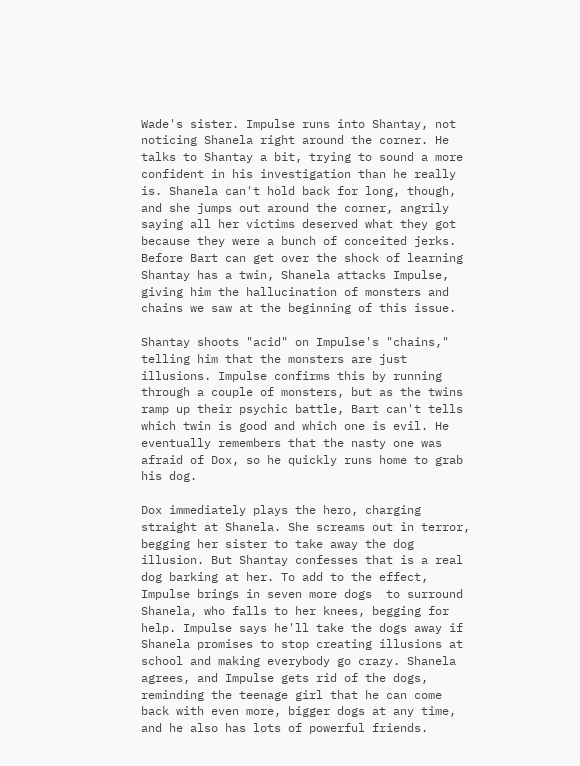Wade's sister. Impulse runs into Shantay, not noticing Shanela right around the corner. He talks to Shantay a bit, trying to sound a more confident in his investigation than he really is. Shanela can't hold back for long, though, and she jumps out around the corner, angrily saying all her victims deserved what they got because they were a bunch of conceited jerks. Before Bart can get over the shock of learning Shantay has a twin, Shanela attacks Impulse, giving him the hallucination of monsters and chains we saw at the beginning of this issue.

Shantay shoots "acid" on Impulse's "chains," telling him that the monsters are just illusions. Impulse confirms this by running through a couple of monsters, but as the twins ramp up their psychic battle, Bart can't tells which twin is good and which one is evil. He eventually remembers that the nasty one was afraid of Dox, so he quickly runs home to grab his dog.

Dox immediately plays the hero, charging straight at Shanela. She screams out in terror, begging her sister to take away the dog illusion. But Shantay confesses that is a real dog barking at her. To add to the effect, Impulse brings in seven more dogs  to surround Shanela, who falls to her knees, begging for help. Impulse says he'll take the dogs away if Shanela promises to stop creating illusions at school and making everybody go crazy. Shanela agrees, and Impulse gets rid of the dogs, reminding the teenage girl that he can come back with even more, bigger dogs at any time, and he also has lots of powerful friends.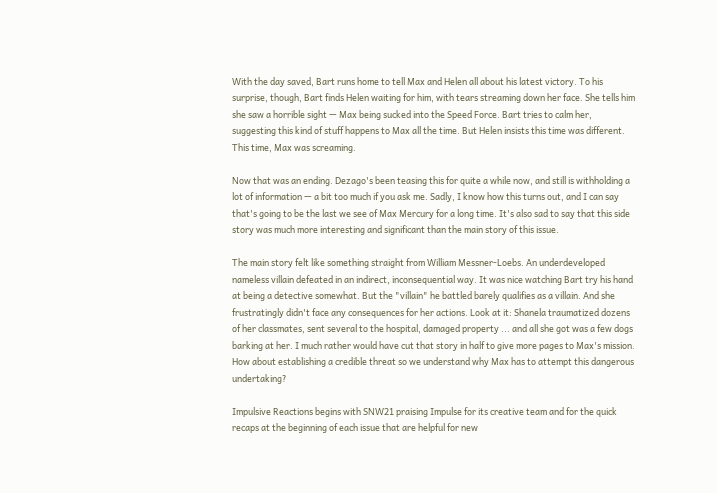With the day saved, Bart runs home to tell Max and Helen all about his latest victory. To his surprise, though, Bart finds Helen waiting for him, with tears streaming down her face. She tells him she saw a horrible sight — Max being sucked into the Speed Force. Bart tries to calm her, suggesting this kind of stuff happens to Max all the time. But Helen insists this time was different. This time, Max was screaming.

Now that was an ending. Dezago's been teasing this for quite a while now, and still is withholding a lot of information — a bit too much if you ask me. Sadly, I know how this turns out, and I can say that's going to be the last we see of Max Mercury for a long time. It's also sad to say that this side story was much more interesting and significant than the main story of this issue.

The main story felt like something straight from William Messner-Loebs. An underdeveloped nameless villain defeated in an indirect, inconsequential way. It was nice watching Bart try his hand at being a detective somewhat. But the "villain" he battled barely qualifies as a villain. And she frustratingly didn't face any consequences for her actions. Look at it: Shanela traumatized dozens of her classmates, sent several to the hospital, damaged property ... and all she got was a few dogs barking at her. I much rather would have cut that story in half to give more pages to Max's mission. How about establishing a credible threat so we understand why Max has to attempt this dangerous undertaking?

Impulsive Reactions begins with SNW21 praising Impulse for its creative team and for the quick recaps at the beginning of each issue that are helpful for new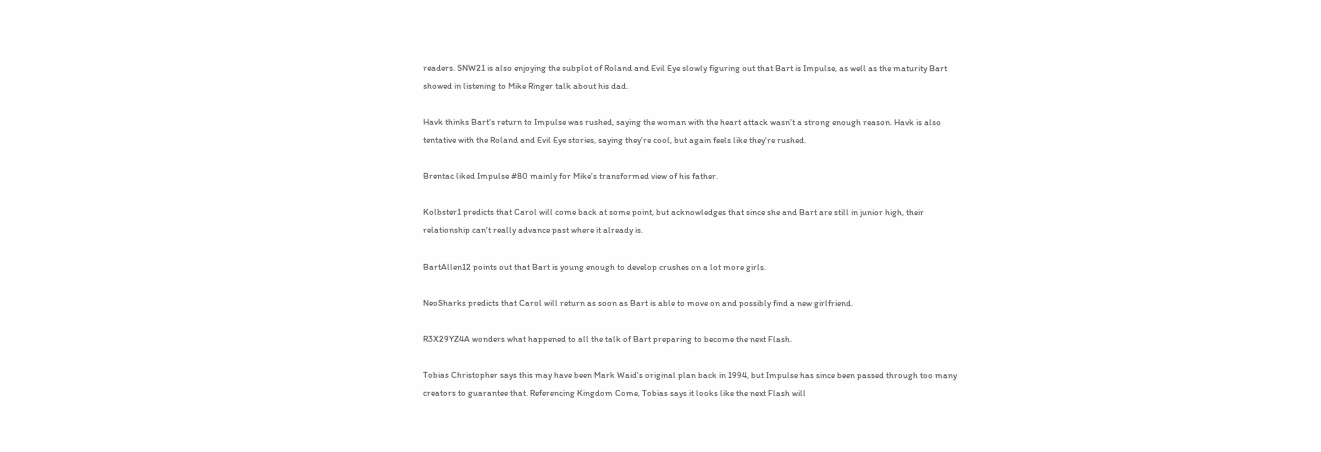readers. SNW21 is also enjoying the subplot of Roland and Evil Eye slowly figuring out that Bart is Impulse, as well as the maturity Bart showed in listening to Mike Ringer talk about his dad.

Havk thinks Bart's return to Impulse was rushed, saying the woman with the heart attack wasn't a strong enough reason. Havk is also tentative with the Roland and Evil Eye stories, saying they're cool, but again feels like they're rushed.

Brentac liked Impulse #80 mainly for Mike's transformed view of his father.

Kolbster1 predicts that Carol will come back at some point, but acknowledges that since she and Bart are still in junior high, their relationship can't really advance past where it already is.

BartAllen12 points out that Bart is young enough to develop crushes on a lot more girls.

NeoSharks predicts that Carol will return as soon as Bart is able to move on and possibly find a new girlfriend.

R3X29YZ4A wonders what happened to all the talk of Bart preparing to become the next Flash.

Tobias Christopher says this may have been Mark Waid's original plan back in 1994, but Impulse has since been passed through too many creators to guarantee that. Referencing Kingdom Come, Tobias says it looks like the next Flash will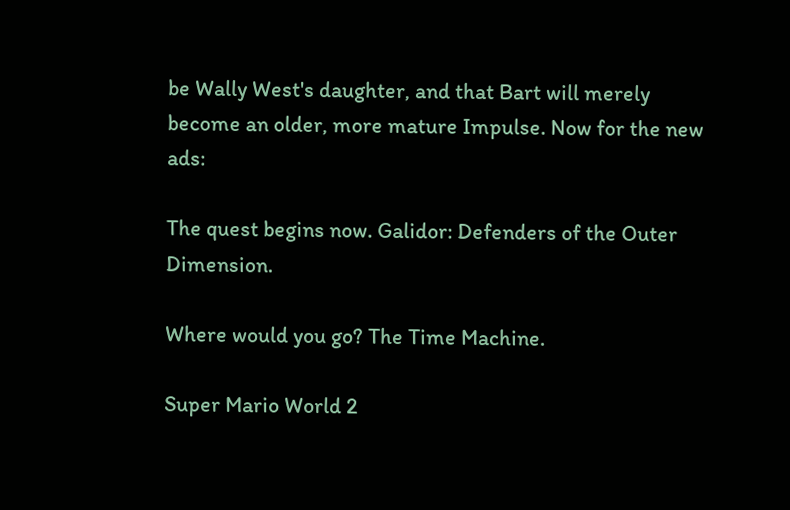be Wally West's daughter, and that Bart will merely become an older, more mature Impulse. Now for the new ads:

The quest begins now. Galidor: Defenders of the Outer Dimension.

Where would you go? The Time Machine.

Super Mario World 2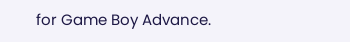for Game Boy Advance.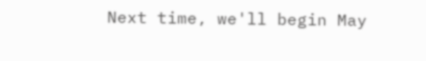Next time, we'll begin May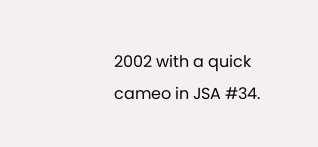2002 with a quick cameo in JSA #34.